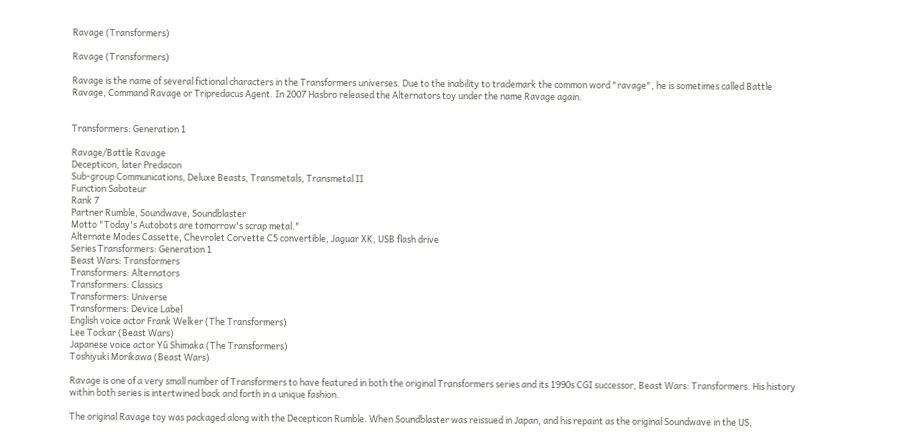Ravage (Transformers)

Ravage (Transformers)

Ravage is the name of several fictional characters in the Transformers universes. Due to the inability to trademark the common word "ravage", he is sometimes called Battle Ravage, Command Ravage or Tripredacus Agent. In 2007 Hasbro released the Alternators toy under the name Ravage again.


Transformers: Generation 1

Ravage/Battle Ravage
Decepticon, later Predacon
Sub-group Communications, Deluxe Beasts, Transmetals, Transmetal II
Function Saboteur
Rank 7
Partner Rumble, Soundwave, Soundblaster
Motto "Today's Autobots are tomorrow's scrap metal."
Alternate Modes Cassette, Chevrolet Corvette C5 convertible, Jaguar XK, USB flash drive
Series Transformers: Generation 1
Beast Wars: Transformers
Transformers: Alternators
Transformers: Classics
Transformers: Universe
Transformers: Device Label
English voice actor Frank Welker (The Transformers)
Lee Tockar (Beast Wars)
Japanese voice actor Yū Shimaka (The Transformers)
Toshiyuki Morikawa (Beast Wars)

Ravage is one of a very small number of Transformers to have featured in both the original Transformers series and its 1990s CGI successor, Beast Wars: Transformers. His history within both series is intertwined back and forth in a unique fashion.

The original Ravage toy was packaged along with the Decepticon Rumble. When Soundblaster was reissued in Japan, and his repaint as the original Soundwave in the US,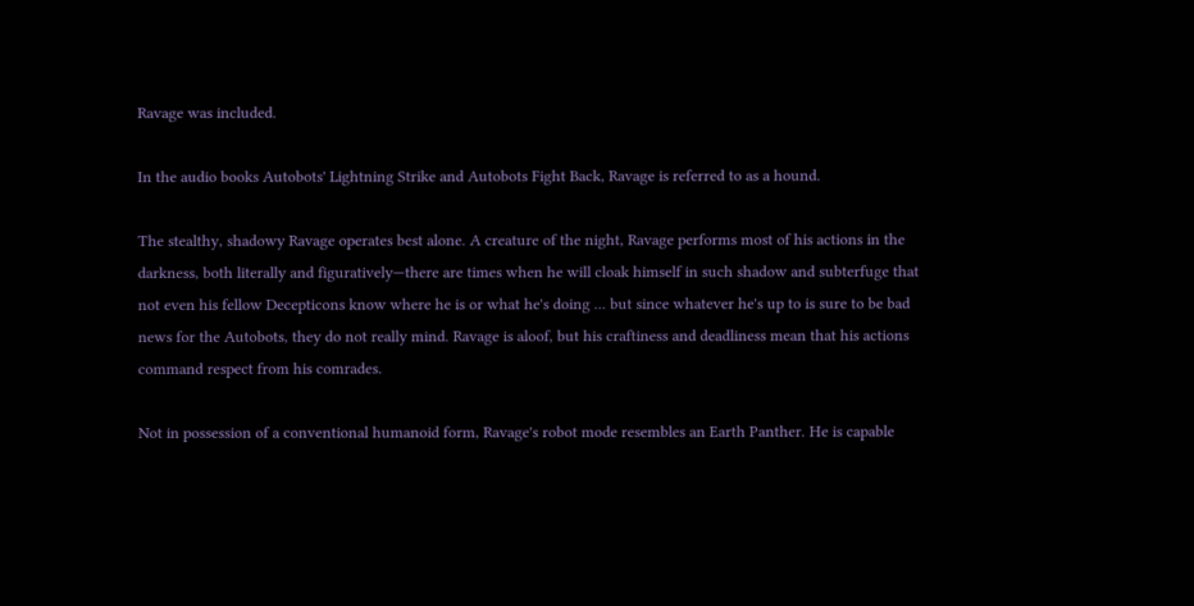Ravage was included.

In the audio books Autobots' Lightning Strike and Autobots Fight Back, Ravage is referred to as a hound.

The stealthy, shadowy Ravage operates best alone. A creature of the night, Ravage performs most of his actions in the darkness, both literally and figuratively—there are times when he will cloak himself in such shadow and subterfuge that not even his fellow Decepticons know where he is or what he's doing ... but since whatever he's up to is sure to be bad news for the Autobots, they do not really mind. Ravage is aloof, but his craftiness and deadliness mean that his actions command respect from his comrades.

Not in possession of a conventional humanoid form, Ravage's robot mode resembles an Earth Panther. He is capable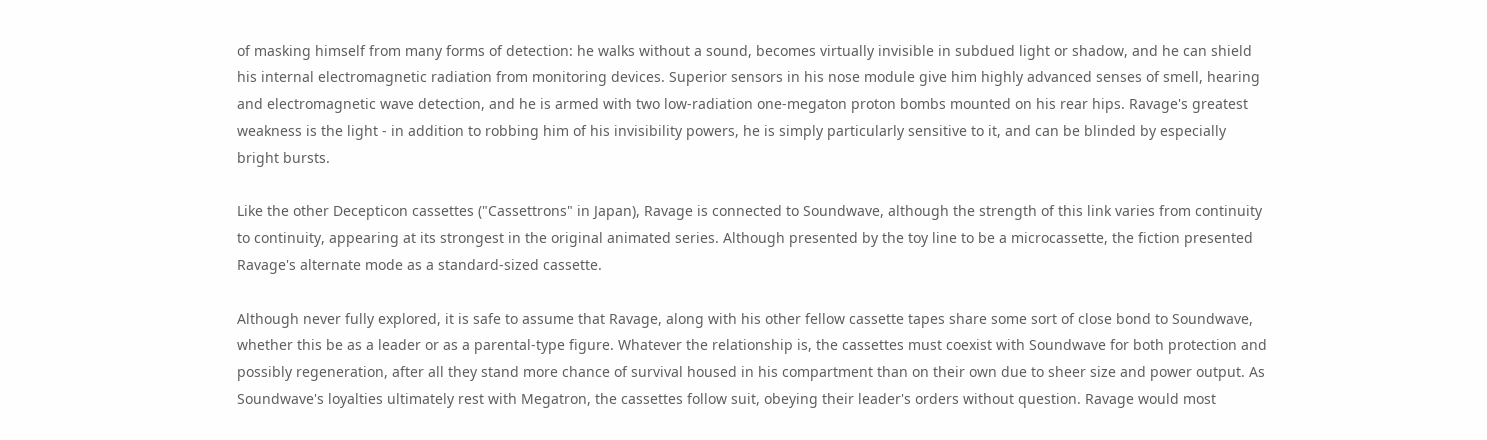of masking himself from many forms of detection: he walks without a sound, becomes virtually invisible in subdued light or shadow, and he can shield his internal electromagnetic radiation from monitoring devices. Superior sensors in his nose module give him highly advanced senses of smell, hearing and electromagnetic wave detection, and he is armed with two low-radiation one-megaton proton bombs mounted on his rear hips. Ravage's greatest weakness is the light - in addition to robbing him of his invisibility powers, he is simply particularly sensitive to it, and can be blinded by especially bright bursts.

Like the other Decepticon cassettes ("Cassettrons" in Japan), Ravage is connected to Soundwave, although the strength of this link varies from continuity to continuity, appearing at its strongest in the original animated series. Although presented by the toy line to be a microcassette, the fiction presented Ravage's alternate mode as a standard-sized cassette.

Although never fully explored, it is safe to assume that Ravage, along with his other fellow cassette tapes share some sort of close bond to Soundwave, whether this be as a leader or as a parental-type figure. Whatever the relationship is, the cassettes must coexist with Soundwave for both protection and possibly regeneration, after all they stand more chance of survival housed in his compartment than on their own due to sheer size and power output. As Soundwave's loyalties ultimately rest with Megatron, the cassettes follow suit, obeying their leader's orders without question. Ravage would most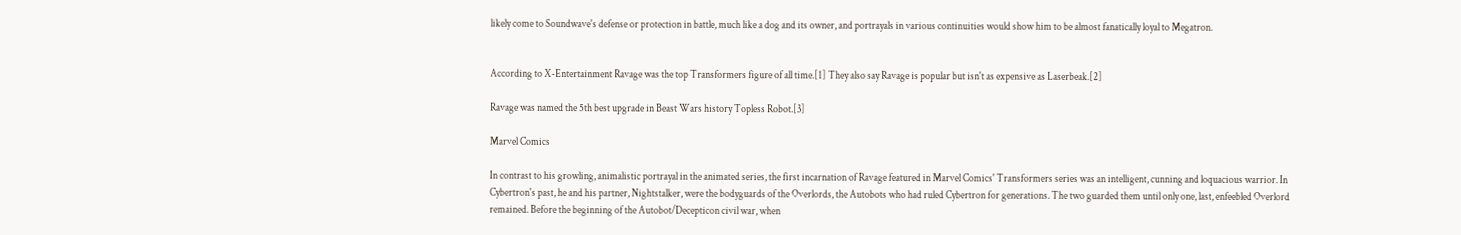likely come to Soundwave's defense or protection in battle, much like a dog and its owner, and portrayals in various continuities would show him to be almost fanatically loyal to Megatron.


According to X-Entertainment Ravage was the top Transformers figure of all time.[1] They also say Ravage is popular but isn't as expensive as Laserbeak.[2]

Ravage was named the 5th best upgrade in Beast Wars history Topless Robot.[3]

Marvel Comics

In contrast to his growling, animalistic portrayal in the animated series, the first incarnation of Ravage featured in Marvel Comics' Transformers series was an intelligent, cunning and loquacious warrior. In Cybertron's past, he and his partner, Nightstalker, were the bodyguards of the Overlords, the Autobots who had ruled Cybertron for generations. The two guarded them until only one, last, enfeebled Overlord remained. Before the beginning of the Autobot/Decepticon civil war, when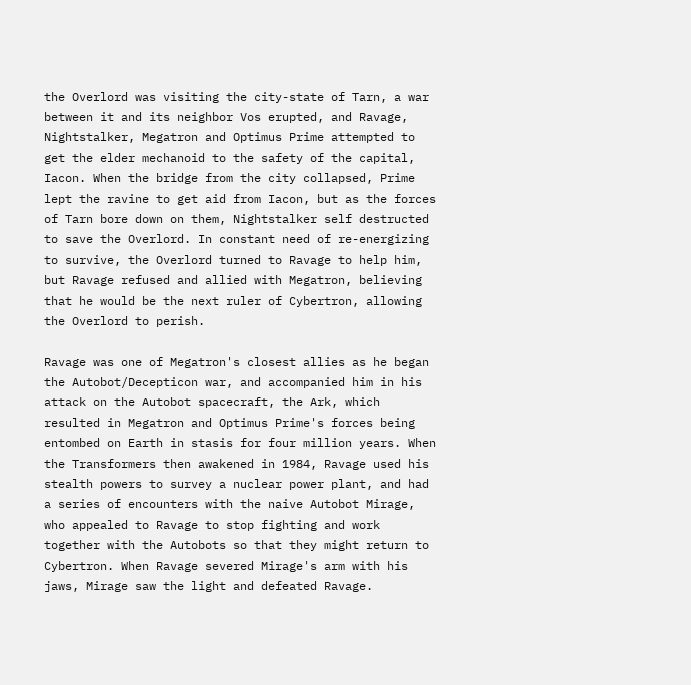the Overlord was visiting the city-state of Tarn, a war between it and its neighbor Vos erupted, and Ravage, Nightstalker, Megatron and Optimus Prime attempted to get the elder mechanoid to the safety of the capital, Iacon. When the bridge from the city collapsed, Prime lept the ravine to get aid from Iacon, but as the forces of Tarn bore down on them, Nightstalker self destructed to save the Overlord. In constant need of re-energizing to survive, the Overlord turned to Ravage to help him, but Ravage refused and allied with Megatron, believing that he would be the next ruler of Cybertron, allowing the Overlord to perish.

Ravage was one of Megatron's closest allies as he began the Autobot/Decepticon war, and accompanied him in his attack on the Autobot spacecraft, the Ark, which resulted in Megatron and Optimus Prime's forces being entombed on Earth in stasis for four million years. When the Transformers then awakened in 1984, Ravage used his stealth powers to survey a nuclear power plant, and had a series of encounters with the naive Autobot Mirage, who appealed to Ravage to stop fighting and work together with the Autobots so that they might return to Cybertron. When Ravage severed Mirage's arm with his jaws, Mirage saw the light and defeated Ravage.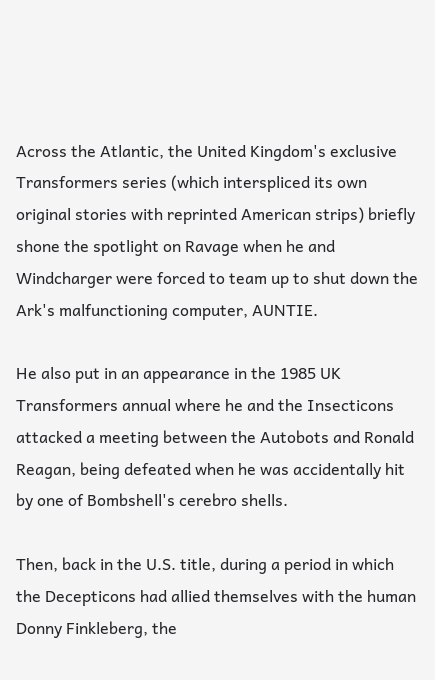Across the Atlantic, the United Kingdom's exclusive Transformers series (which interspliced its own original stories with reprinted American strips) briefly shone the spotlight on Ravage when he and Windcharger were forced to team up to shut down the Ark's malfunctioning computer, AUNTIE.

He also put in an appearance in the 1985 UK Transformers annual where he and the Insecticons attacked a meeting between the Autobots and Ronald Reagan, being defeated when he was accidentally hit by one of Bombshell's cerebro shells.

Then, back in the U.S. title, during a period in which the Decepticons had allied themselves with the human Donny Finkleberg, the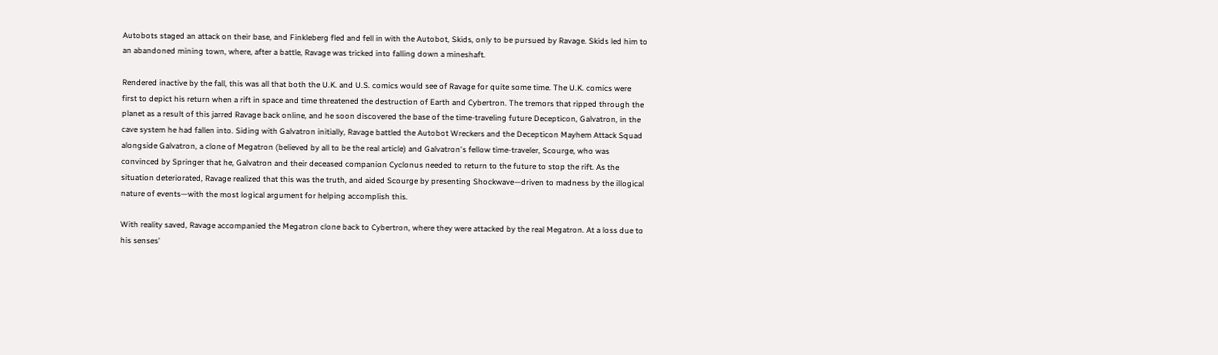Autobots staged an attack on their base, and Finkleberg fled and fell in with the Autobot, Skids, only to be pursued by Ravage. Skids led him to an abandoned mining town, where, after a battle, Ravage was tricked into falling down a mineshaft.

Rendered inactive by the fall, this was all that both the U.K. and U.S. comics would see of Ravage for quite some time. The U.K. comics were first to depict his return when a rift in space and time threatened the destruction of Earth and Cybertron. The tremors that ripped through the planet as a result of this jarred Ravage back online, and he soon discovered the base of the time-traveling future Decepticon, Galvatron, in the cave system he had fallen into. Siding with Galvatron initially, Ravage battled the Autobot Wreckers and the Decepticon Mayhem Attack Squad alongside Galvatron, a clone of Megatron (believed by all to be the real article) and Galvatron's fellow time-traveler, Scourge, who was convinced by Springer that he, Galvatron and their deceased companion Cyclonus needed to return to the future to stop the rift. As the situation deteriorated, Ravage realized that this was the truth, and aided Scourge by presenting Shockwave—driven to madness by the illogical nature of events—with the most logical argument for helping accomplish this.

With reality saved, Ravage accompanied the Megatron clone back to Cybertron, where they were attacked by the real Megatron. At a loss due to his senses'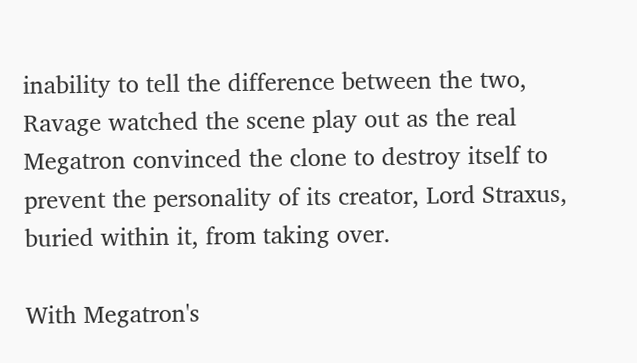inability to tell the difference between the two, Ravage watched the scene play out as the real Megatron convinced the clone to destroy itself to prevent the personality of its creator, Lord Straxus, buried within it, from taking over.

With Megatron's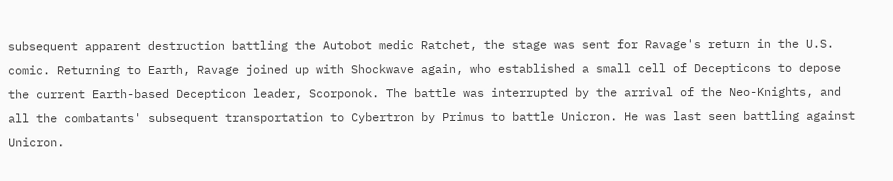subsequent apparent destruction battling the Autobot medic Ratchet, the stage was sent for Ravage's return in the U.S. comic. Returning to Earth, Ravage joined up with Shockwave again, who established a small cell of Decepticons to depose the current Earth-based Decepticon leader, Scorponok. The battle was interrupted by the arrival of the Neo-Knights, and all the combatants' subsequent transportation to Cybertron by Primus to battle Unicron. He was last seen battling against Unicron.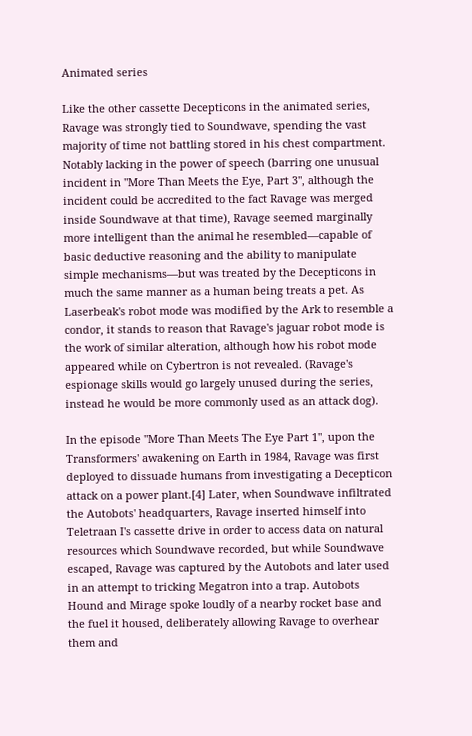Animated series

Like the other cassette Decepticons in the animated series, Ravage was strongly tied to Soundwave, spending the vast majority of time not battling stored in his chest compartment. Notably lacking in the power of speech (barring one unusual incident in "More Than Meets the Eye, Part 3", although the incident could be accredited to the fact Ravage was merged inside Soundwave at that time), Ravage seemed marginally more intelligent than the animal he resembled—capable of basic deductive reasoning and the ability to manipulate simple mechanisms—but was treated by the Decepticons in much the same manner as a human being treats a pet. As Laserbeak's robot mode was modified by the Ark to resemble a condor, it stands to reason that Ravage's jaguar robot mode is the work of similar alteration, although how his robot mode appeared while on Cybertron is not revealed. (Ravage's espionage skills would go largely unused during the series, instead he would be more commonly used as an attack dog).

In the episode "More Than Meets The Eye Part 1", upon the Transformers' awakening on Earth in 1984, Ravage was first deployed to dissuade humans from investigating a Decepticon attack on a power plant.[4] Later, when Soundwave infiltrated the Autobots' headquarters, Ravage inserted himself into Teletraan I's cassette drive in order to access data on natural resources which Soundwave recorded, but while Soundwave escaped, Ravage was captured by the Autobots and later used in an attempt to tricking Megatron into a trap. Autobots Hound and Mirage spoke loudly of a nearby rocket base and the fuel it housed, deliberately allowing Ravage to overhear them and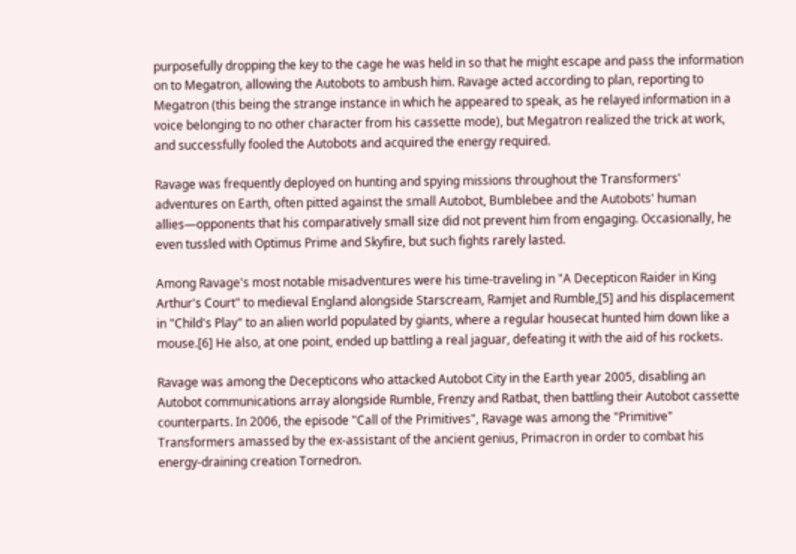purposefully dropping the key to the cage he was held in so that he might escape and pass the information on to Megatron, allowing the Autobots to ambush him. Ravage acted according to plan, reporting to Megatron (this being the strange instance in which he appeared to speak, as he relayed information in a voice belonging to no other character from his cassette mode), but Megatron realized the trick at work, and successfully fooled the Autobots and acquired the energy required.

Ravage was frequently deployed on hunting and spying missions throughout the Transformers' adventures on Earth, often pitted against the small Autobot, Bumblebee and the Autobots' human allies—opponents that his comparatively small size did not prevent him from engaging. Occasionally, he even tussled with Optimus Prime and Skyfire, but such fights rarely lasted.

Among Ravage's most notable misadventures were his time-traveling in "A Decepticon Raider in King Arthur's Court" to medieval England alongside Starscream, Ramjet and Rumble,[5] and his displacement in "Child's Play" to an alien world populated by giants, where a regular housecat hunted him down like a mouse.[6] He also, at one point, ended up battling a real jaguar, defeating it with the aid of his rockets.

Ravage was among the Decepticons who attacked Autobot City in the Earth year 2005, disabling an Autobot communications array alongside Rumble, Frenzy and Ratbat, then battling their Autobot cassette counterparts. In 2006, the episode "Call of the Primitives", Ravage was among the "Primitive" Transformers amassed by the ex-assistant of the ancient genius, Primacron in order to combat his energy-draining creation Tornedron.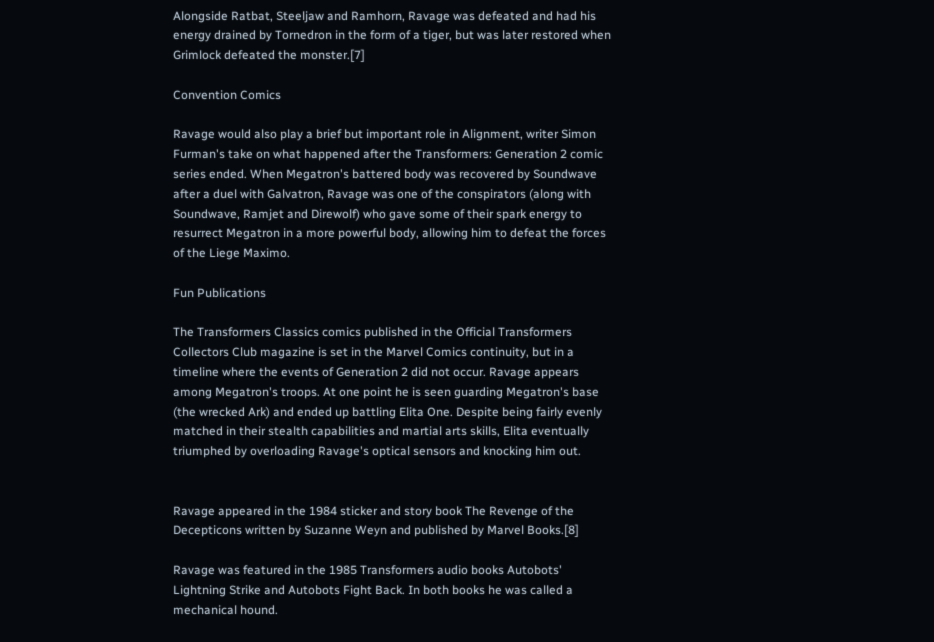Alongside Ratbat, Steeljaw and Ramhorn, Ravage was defeated and had his energy drained by Tornedron in the form of a tiger, but was later restored when Grimlock defeated the monster.[7]

Convention Comics

Ravage would also play a brief but important role in Alignment, writer Simon Furman's take on what happened after the Transformers: Generation 2 comic series ended. When Megatron's battered body was recovered by Soundwave after a duel with Galvatron, Ravage was one of the conspirators (along with Soundwave, Ramjet and Direwolf) who gave some of their spark energy to resurrect Megatron in a more powerful body, allowing him to defeat the forces of the Liege Maximo.

Fun Publications

The Transformers Classics comics published in the Official Transformers Collectors Club magazine is set in the Marvel Comics continuity, but in a timeline where the events of Generation 2 did not occur. Ravage appears among Megatron's troops. At one point he is seen guarding Megatron's base (the wrecked Ark) and ended up battling Elita One. Despite being fairly evenly matched in their stealth capabilities and martial arts skills, Elita eventually triumphed by overloading Ravage's optical sensors and knocking him out.


Ravage appeared in the 1984 sticker and story book The Revenge of the Decepticons written by Suzanne Weyn and published by Marvel Books.[8]

Ravage was featured in the 1985 Transformers audio books Autobots' Lightning Strike and Autobots Fight Back. In both books he was called a mechanical hound.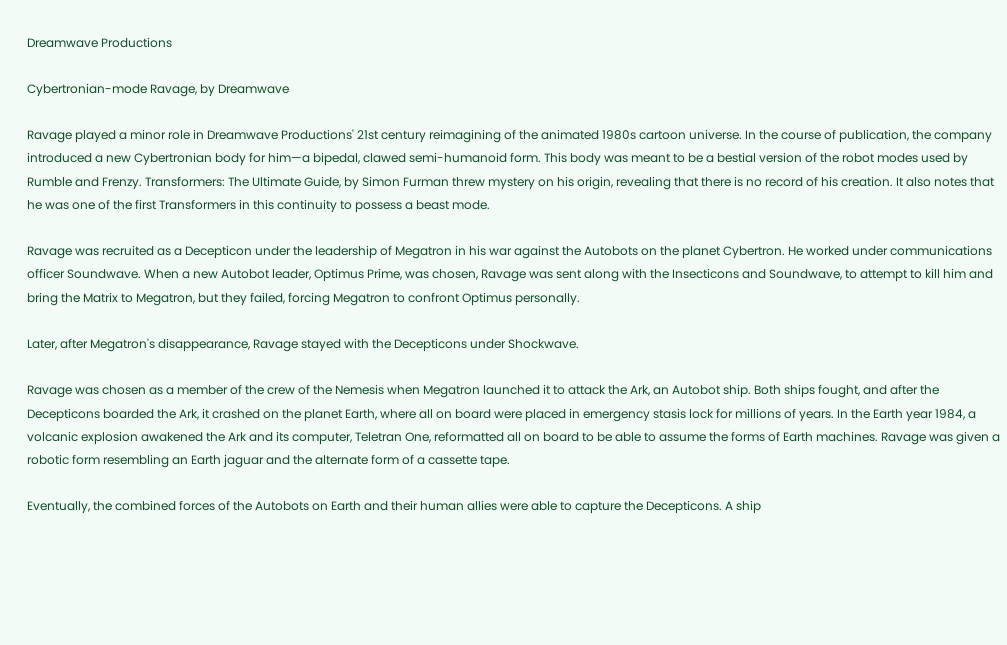Dreamwave Productions

Cybertronian-mode Ravage, by Dreamwave

Ravage played a minor role in Dreamwave Productions' 21st century reimagining of the animated 1980s cartoon universe. In the course of publication, the company introduced a new Cybertronian body for him—a bipedal, clawed semi-humanoid form. This body was meant to be a bestial version of the robot modes used by Rumble and Frenzy. Transformers: The Ultimate Guide, by Simon Furman threw mystery on his origin, revealing that there is no record of his creation. It also notes that he was one of the first Transformers in this continuity to possess a beast mode.

Ravage was recruited as a Decepticon under the leadership of Megatron in his war against the Autobots on the planet Cybertron. He worked under communications officer Soundwave. When a new Autobot leader, Optimus Prime, was chosen, Ravage was sent along with the Insecticons and Soundwave, to attempt to kill him and bring the Matrix to Megatron, but they failed, forcing Megatron to confront Optimus personally.

Later, after Megatron's disappearance, Ravage stayed with the Decepticons under Shockwave.

Ravage was chosen as a member of the crew of the Nemesis when Megatron launched it to attack the Ark, an Autobot ship. Both ships fought, and after the Decepticons boarded the Ark, it crashed on the planet Earth, where all on board were placed in emergency stasis lock for millions of years. In the Earth year 1984, a volcanic explosion awakened the Ark and its computer, Teletran One, reformatted all on board to be able to assume the forms of Earth machines. Ravage was given a robotic form resembling an Earth jaguar and the alternate form of a cassette tape.

Eventually, the combined forces of the Autobots on Earth and their human allies were able to capture the Decepticons. A ship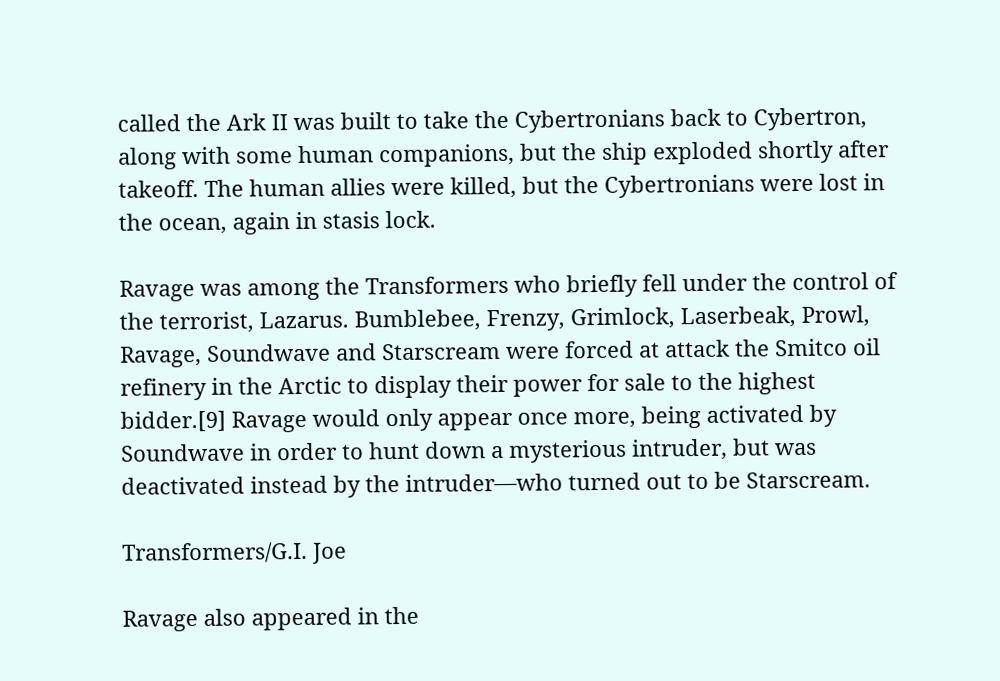called the Ark II was built to take the Cybertronians back to Cybertron, along with some human companions, but the ship exploded shortly after takeoff. The human allies were killed, but the Cybertronians were lost in the ocean, again in stasis lock.

Ravage was among the Transformers who briefly fell under the control of the terrorist, Lazarus. Bumblebee, Frenzy, Grimlock, Laserbeak, Prowl, Ravage, Soundwave and Starscream were forced at attack the Smitco oil refinery in the Arctic to display their power for sale to the highest bidder.[9] Ravage would only appear once more, being activated by Soundwave in order to hunt down a mysterious intruder, but was deactivated instead by the intruder—who turned out to be Starscream.

Transformers/G.I. Joe

Ravage also appeared in the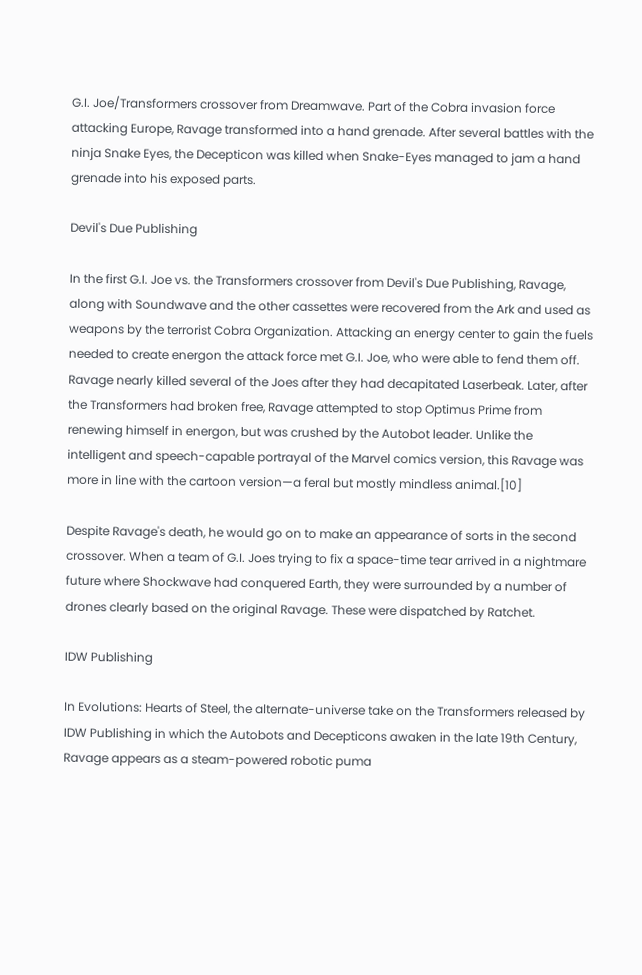G.I. Joe/Transformers crossover from Dreamwave. Part of the Cobra invasion force attacking Europe, Ravage transformed into a hand grenade. After several battles with the ninja Snake Eyes, the Decepticon was killed when Snake-Eyes managed to jam a hand grenade into his exposed parts.

Devil's Due Publishing

In the first G.I. Joe vs. the Transformers crossover from Devil's Due Publishing, Ravage, along with Soundwave and the other cassettes were recovered from the Ark and used as weapons by the terrorist Cobra Organization. Attacking an energy center to gain the fuels needed to create energon the attack force met G.I. Joe, who were able to fend them off. Ravage nearly killed several of the Joes after they had decapitated Laserbeak. Later, after the Transformers had broken free, Ravage attempted to stop Optimus Prime from renewing himself in energon, but was crushed by the Autobot leader. Unlike the intelligent and speech-capable portrayal of the Marvel comics version, this Ravage was more in line with the cartoon version—a feral but mostly mindless animal.[10]

Despite Ravage's death, he would go on to make an appearance of sorts in the second crossover. When a team of G.I. Joes trying to fix a space-time tear arrived in a nightmare future where Shockwave had conquered Earth, they were surrounded by a number of drones clearly based on the original Ravage. These were dispatched by Ratchet.

IDW Publishing

In Evolutions: Hearts of Steel, the alternate-universe take on the Transformers released by IDW Publishing in which the Autobots and Decepticons awaken in the late 19th Century, Ravage appears as a steam-powered robotic puma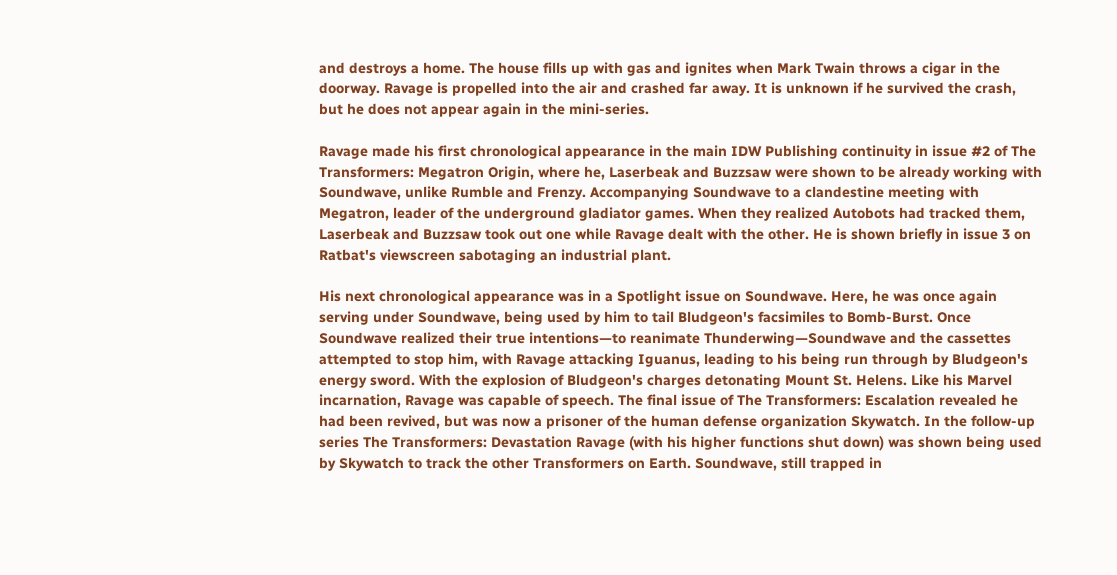and destroys a home. The house fills up with gas and ignites when Mark Twain throws a cigar in the doorway. Ravage is propelled into the air and crashed far away. It is unknown if he survived the crash, but he does not appear again in the mini-series.

Ravage made his first chronological appearance in the main IDW Publishing continuity in issue #2 of The Transformers: Megatron Origin, where he, Laserbeak and Buzzsaw were shown to be already working with Soundwave, unlike Rumble and Frenzy. Accompanying Soundwave to a clandestine meeting with Megatron, leader of the underground gladiator games. When they realized Autobots had tracked them, Laserbeak and Buzzsaw took out one while Ravage dealt with the other. He is shown briefly in issue 3 on Ratbat's viewscreen sabotaging an industrial plant.

His next chronological appearance was in a Spotlight issue on Soundwave. Here, he was once again serving under Soundwave, being used by him to tail Bludgeon's facsimiles to Bomb-Burst. Once Soundwave realized their true intentions—to reanimate Thunderwing—Soundwave and the cassettes attempted to stop him, with Ravage attacking Iguanus, leading to his being run through by Bludgeon's energy sword. With the explosion of Bludgeon's charges detonating Mount St. Helens. Like his Marvel incarnation, Ravage was capable of speech. The final issue of The Transformers: Escalation revealed he had been revived, but was now a prisoner of the human defense organization Skywatch. In the follow-up series The Transformers: Devastation Ravage (with his higher functions shut down) was shown being used by Skywatch to track the other Transformers on Earth. Soundwave, still trapped in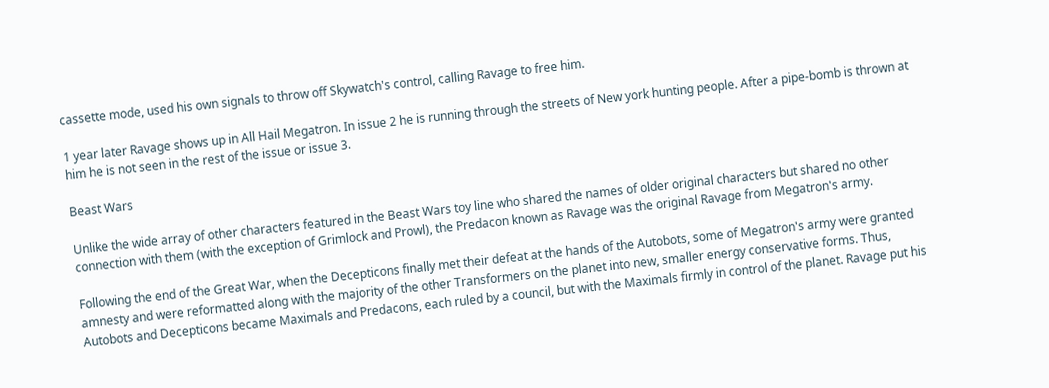cassette mode, used his own signals to throw off Skywatch's control, calling Ravage to free him.

1 year later Ravage shows up in All Hail Megatron. In issue 2 he is running through the streets of New york hunting people. After a pipe-bomb is thrown at him he is not seen in the rest of the issue or issue 3.

Beast Wars

Unlike the wide array of other characters featured in the Beast Wars toy line who shared the names of older original characters but shared no other connection with them (with the exception of Grimlock and Prowl), the Predacon known as Ravage was the original Ravage from Megatron's army.

Following the end of the Great War, when the Decepticons finally met their defeat at the hands of the Autobots, some of Megatron's army were granted amnesty and were reformatted along with the majority of the other Transformers on the planet into new, smaller energy conservative forms. Thus, Autobots and Decepticons became Maximals and Predacons, each ruled by a council, but with the Maximals firmly in control of the planet. Ravage put his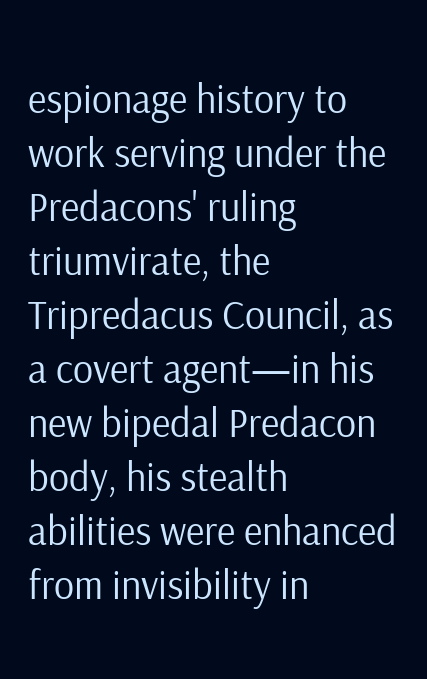espionage history to work serving under the Predacons' ruling triumvirate, the Tripredacus Council, as a covert agent—in his new bipedal Predacon body, his stealth abilities were enhanced from invisibility in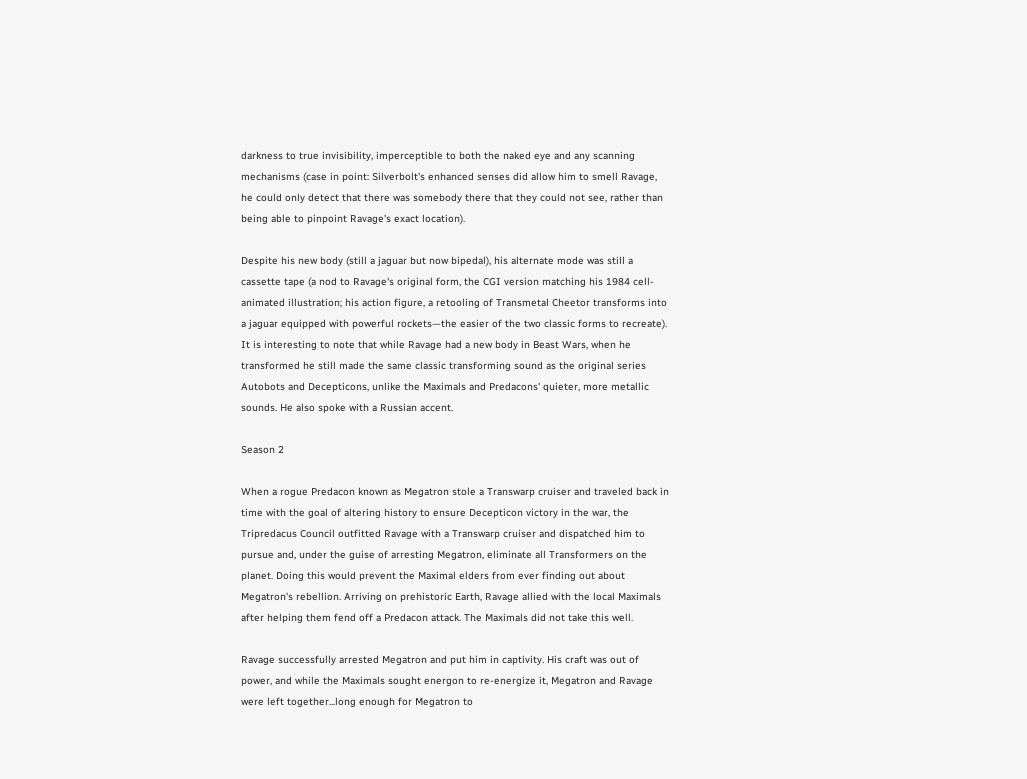darkness to true invisibility, imperceptible to both the naked eye and any scanning mechanisms (case in point: Silverbolt's enhanced senses did allow him to smell Ravage, he could only detect that there was somebody there that they could not see, rather than being able to pinpoint Ravage's exact location).

Despite his new body (still a jaguar but now bipedal), his alternate mode was still a cassette tape (a nod to Ravage's original form, the CGI version matching his 1984 cell-animated illustration; his action figure, a retooling of Transmetal Cheetor transforms into a jaguar equipped with powerful rockets—the easier of the two classic forms to recreate). It is interesting to note that while Ravage had a new body in Beast Wars, when he transformed he still made the same classic transforming sound as the original series Autobots and Decepticons, unlike the Maximals and Predacons' quieter, more metallic sounds. He also spoke with a Russian accent.

Season 2

When a rogue Predacon known as Megatron stole a Transwarp cruiser and traveled back in time with the goal of altering history to ensure Decepticon victory in the war, the Tripredacus Council outfitted Ravage with a Transwarp cruiser and dispatched him to pursue and, under the guise of arresting Megatron, eliminate all Transformers on the planet. Doing this would prevent the Maximal elders from ever finding out about Megatron's rebellion. Arriving on prehistoric Earth, Ravage allied with the local Maximals after helping them fend off a Predacon attack. The Maximals did not take this well.

Ravage successfully arrested Megatron and put him in captivity. His craft was out of power, and while the Maximals sought energon to re-energize it, Megatron and Ravage were left together...long enough for Megatron to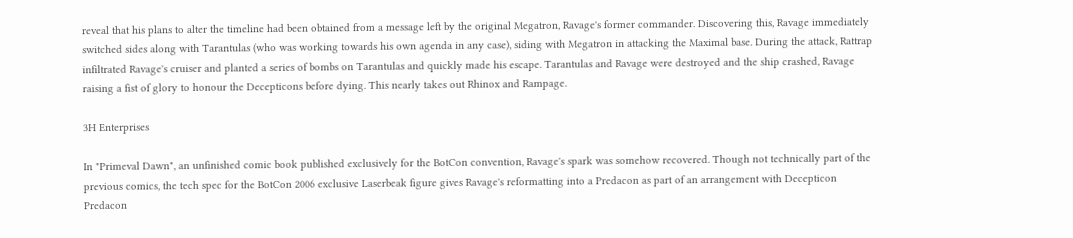reveal that his plans to alter the timeline had been obtained from a message left by the original Megatron, Ravage's former commander. Discovering this, Ravage immediately switched sides along with Tarantulas (who was working towards his own agenda in any case), siding with Megatron in attacking the Maximal base. During the attack, Rattrap infiltrated Ravage's cruiser and planted a series of bombs on Tarantulas and quickly made his escape. Tarantulas and Ravage were destroyed and the ship crashed, Ravage raising a fist of glory to honour the Decepticons before dying. This nearly takes out Rhinox and Rampage.

3H Enterprises

In "Primeval Dawn", an unfinished comic book published exclusively for the BotCon convention, Ravage's spark was somehow recovered. Though not technically part of the previous comics, the tech spec for the BotCon 2006 exclusive Laserbeak figure gives Ravage's reformatting into a Predacon as part of an arrangement with Decepticon Predacon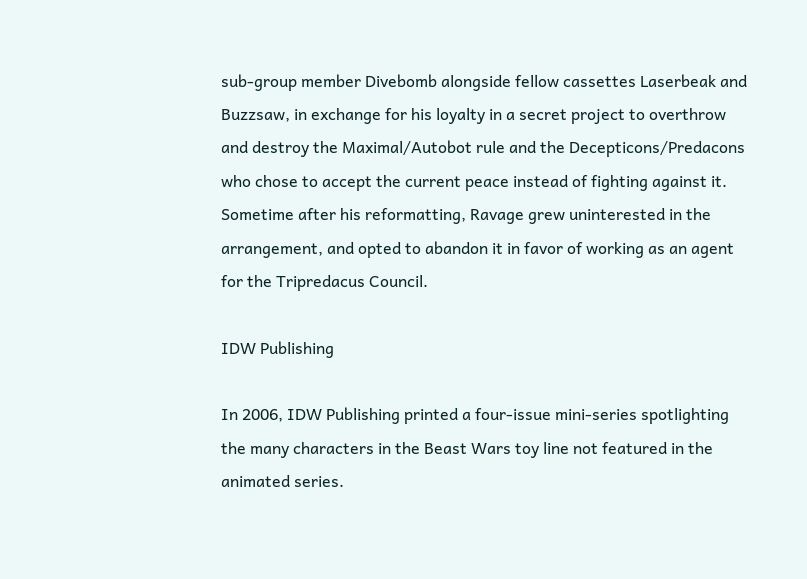sub-group member Divebomb alongside fellow cassettes Laserbeak and Buzzsaw, in exchange for his loyalty in a secret project to overthrow and destroy the Maximal/Autobot rule and the Decepticons/Predacons who chose to accept the current peace instead of fighting against it. Sometime after his reformatting, Ravage grew uninterested in the arrangement, and opted to abandon it in favor of working as an agent for the Tripredacus Council.

IDW Publishing

In 2006, IDW Publishing printed a four-issue mini-series spotlighting the many characters in the Beast Wars toy line not featured in the animated series.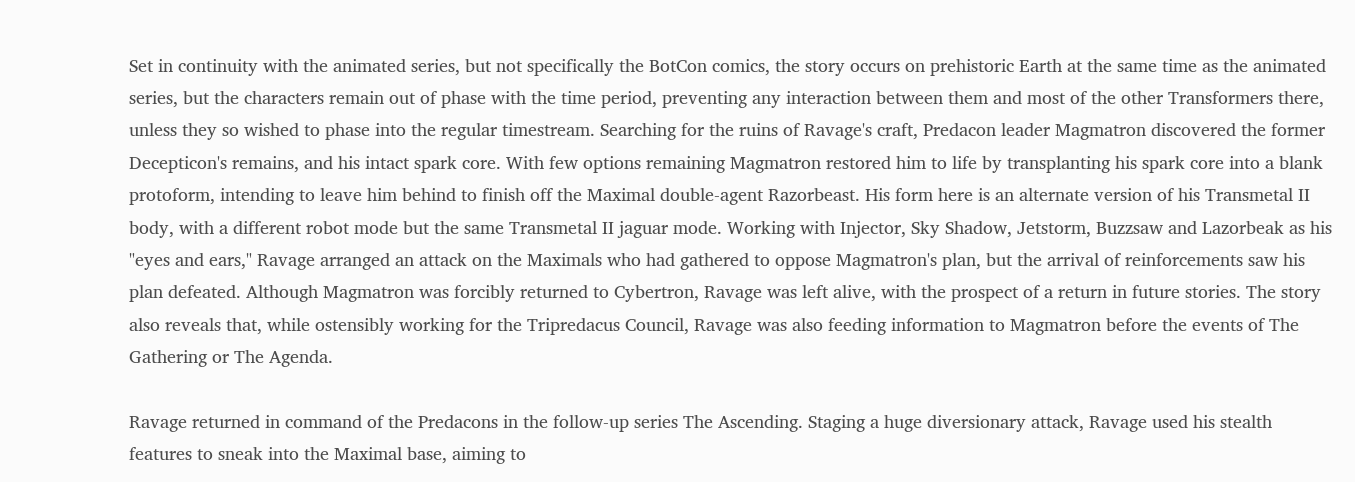Set in continuity with the animated series, but not specifically the BotCon comics, the story occurs on prehistoric Earth at the same time as the animated series, but the characters remain out of phase with the time period, preventing any interaction between them and most of the other Transformers there, unless they so wished to phase into the regular timestream. Searching for the ruins of Ravage's craft, Predacon leader Magmatron discovered the former Decepticon's remains, and his intact spark core. With few options remaining Magmatron restored him to life by transplanting his spark core into a blank protoform, intending to leave him behind to finish off the Maximal double-agent Razorbeast. His form here is an alternate version of his Transmetal II body, with a different robot mode but the same Transmetal II jaguar mode. Working with Injector, Sky Shadow, Jetstorm, Buzzsaw and Lazorbeak as his "eyes and ears," Ravage arranged an attack on the Maximals who had gathered to oppose Magmatron's plan, but the arrival of reinforcements saw his plan defeated. Although Magmatron was forcibly returned to Cybertron, Ravage was left alive, with the prospect of a return in future stories. The story also reveals that, while ostensibly working for the Tripredacus Council, Ravage was also feeding information to Magmatron before the events of The Gathering or The Agenda.

Ravage returned in command of the Predacons in the follow-up series The Ascending. Staging a huge diversionary attack, Ravage used his stealth features to sneak into the Maximal base, aiming to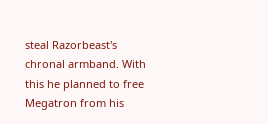steal Razorbeast's chronal armband. With this he planned to free Megatron from his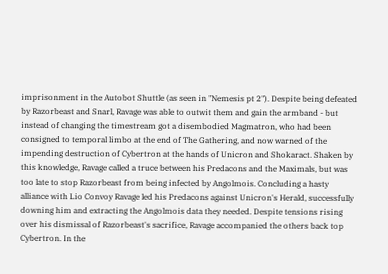imprisonment in the Autobot Shuttle (as seen in "Nemesis pt 2"). Despite being defeated by Razorbeast and Snarl, Ravage was able to outwit them and gain the armband - but instead of changing the timestream got a disembodied Magmatron, who had been consigned to temporal limbo at the end of The Gathering, and now warned of the impending destruction of Cybertron at the hands of Unicron and Shokaract. Shaken by this knowledge, Ravage called a truce between his Predacons and the Maximals, but was too late to stop Razorbeast from being infected by Angolmois. Concluding a hasty alliance with Lio Convoy Ravage led his Predacons against Unicron's Herald, successfully downing him and extracting the Angolmois data they needed. Despite tensions rising over his dismissal of Razorbeast's sacrifice, Ravage accompanied the others back top Cybertron. In the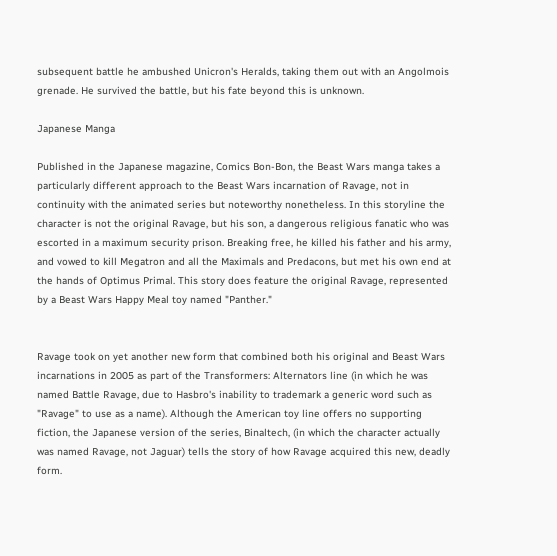subsequent battle he ambushed Unicron's Heralds, taking them out with an Angolmois grenade. He survived the battle, but his fate beyond this is unknown.

Japanese Manga

Published in the Japanese magazine, Comics Bon-Bon, the Beast Wars manga takes a particularly different approach to the Beast Wars incarnation of Ravage, not in continuity with the animated series but noteworthy nonetheless. In this storyline the character is not the original Ravage, but his son, a dangerous religious fanatic who was escorted in a maximum security prison. Breaking free, he killed his father and his army, and vowed to kill Megatron and all the Maximals and Predacons, but met his own end at the hands of Optimus Primal. This story does feature the original Ravage, represented by a Beast Wars Happy Meal toy named "Panther."


Ravage took on yet another new form that combined both his original and Beast Wars incarnations in 2005 as part of the Transformers: Alternators line (in which he was named Battle Ravage, due to Hasbro's inability to trademark a generic word such as "Ravage" to use as a name). Although the American toy line offers no supporting fiction, the Japanese version of the series, Binaltech, (in which the character actually was named Ravage, not Jaguar) tells the story of how Ravage acquired this new, deadly form.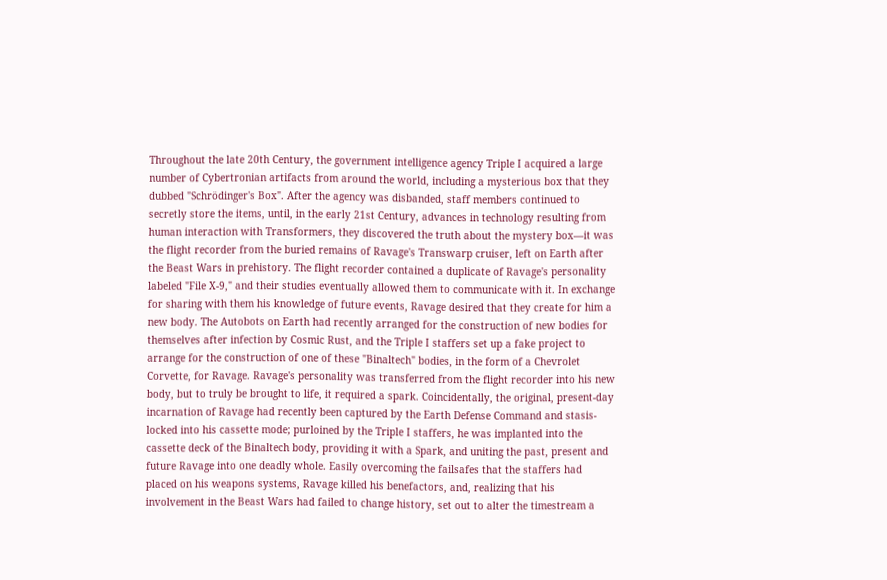Throughout the late 20th Century, the government intelligence agency Triple I acquired a large number of Cybertronian artifacts from around the world, including a mysterious box that they dubbed "Schrödinger's Box". After the agency was disbanded, staff members continued to secretly store the items, until, in the early 21st Century, advances in technology resulting from human interaction with Transformers, they discovered the truth about the mystery box—it was the flight recorder from the buried remains of Ravage's Transwarp cruiser, left on Earth after the Beast Wars in prehistory. The flight recorder contained a duplicate of Ravage's personality labeled "File X-9," and their studies eventually allowed them to communicate with it. In exchange for sharing with them his knowledge of future events, Ravage desired that they create for him a new body. The Autobots on Earth had recently arranged for the construction of new bodies for themselves after infection by Cosmic Rust, and the Triple I staffers set up a fake project to arrange for the construction of one of these "Binaltech" bodies, in the form of a Chevrolet Corvette, for Ravage. Ravage's personality was transferred from the flight recorder into his new body, but to truly be brought to life, it required a spark. Coincidentally, the original, present-day incarnation of Ravage had recently been captured by the Earth Defense Command and stasis-locked into his cassette mode; purloined by the Triple I staffers, he was implanted into the cassette deck of the Binaltech body, providing it with a Spark, and uniting the past, present and future Ravage into one deadly whole. Easily overcoming the failsafes that the staffers had placed on his weapons systems, Ravage killed his benefactors, and, realizing that his involvement in the Beast Wars had failed to change history, set out to alter the timestream a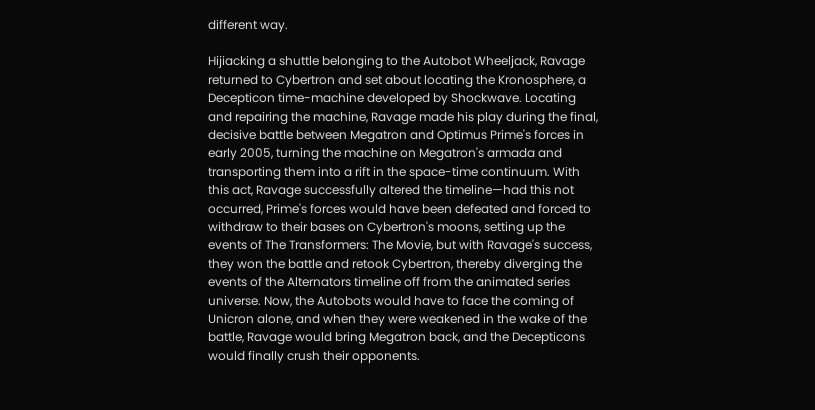different way.

Hijiacking a shuttle belonging to the Autobot Wheeljack, Ravage returned to Cybertron and set about locating the Kronosphere, a Decepticon time-machine developed by Shockwave. Locating and repairing the machine, Ravage made his play during the final, decisive battle between Megatron and Optimus Prime's forces in early 2005, turning the machine on Megatron's armada and transporting them into a rift in the space-time continuum. With this act, Ravage successfully altered the timeline—had this not occurred, Prime's forces would have been defeated and forced to withdraw to their bases on Cybertron's moons, setting up the events of The Transformers: The Movie, but with Ravage's success, they won the battle and retook Cybertron, thereby diverging the events of the Alternators timeline off from the animated series universe. Now, the Autobots would have to face the coming of Unicron alone, and when they were weakened in the wake of the battle, Ravage would bring Megatron back, and the Decepticons would finally crush their opponents.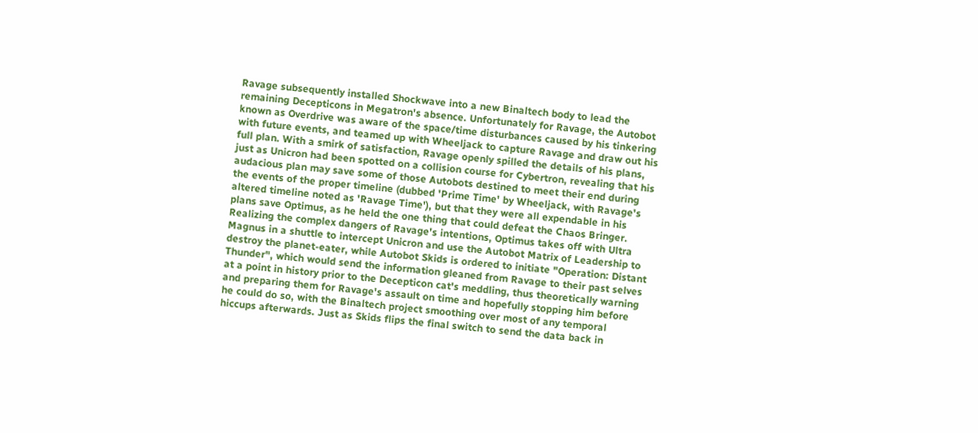Ravage subsequently installed Shockwave into a new Binaltech body to lead the remaining Decepticons in Megatron's absence. Unfortunately for Ravage, the Autobot known as Overdrive was aware of the space/time disturbances caused by his tinkering with future events, and teamed up with Wheeljack to capture Ravage and draw out his full plan. With a smirk of satisfaction, Ravage openly spilled the details of his plans, just as Unicron had been spotted on a collision course for Cybertron, revealing that his audacious plan may save some of those Autobots destined to meet their end during the events of the proper timeline (dubbed 'Prime Time' by Wheeljack, with Ravage's altered timeline noted as 'Ravage Time'), but that they were all expendable in his plans save Optimus, as he held the one thing that could defeat the Chaos Bringer. Realizing the complex dangers of Ravage's intentions, Optimus takes off with Ultra Magnus in a shuttle to intercept Unicron and use the Autobot Matrix of Leadership to destroy the planet-eater, while Autobot Skids is ordered to initiate "Operation: Distant Thunder", which would send the information gleaned from Ravage to their past selves at a point in history prior to the Decepticon cat's meddling, thus theoretically warning and preparing them for Ravage's assault on time and hopefully stopping him before he could do so, with the Binaltech project smoothing over most of any temporal hiccups afterwards. Just as Skids flips the final switch to send the data back in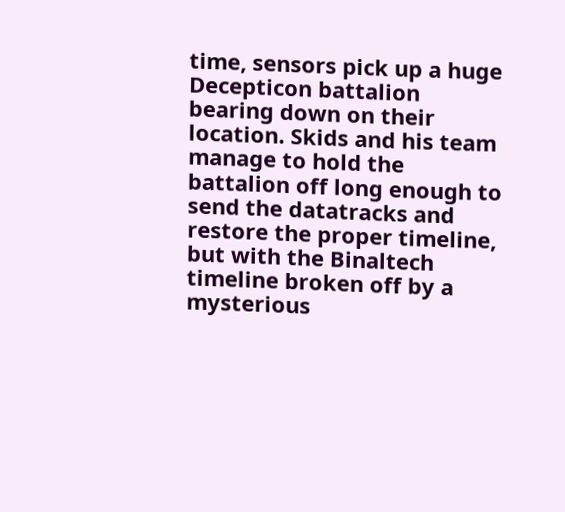time, sensors pick up a huge Decepticon battalion bearing down on their location. Skids and his team manage to hold the battalion off long enough to send the datatracks and restore the proper timeline, but with the Binaltech timeline broken off by a mysterious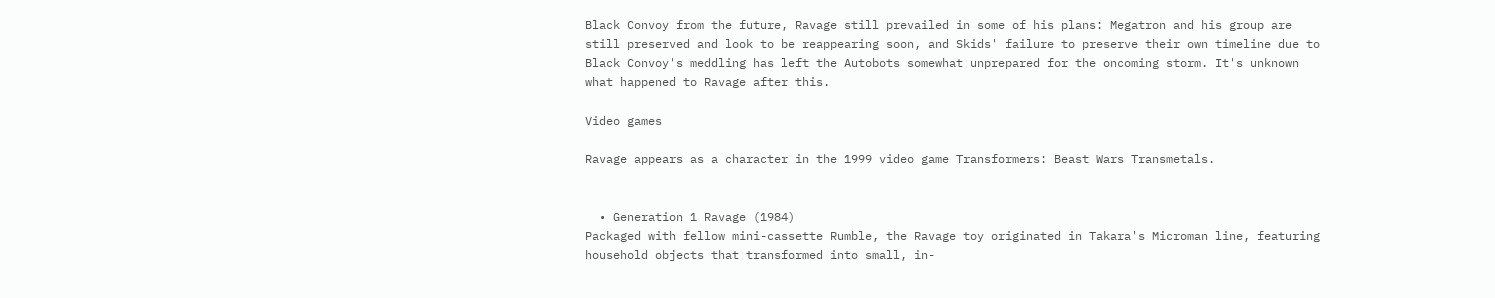Black Convoy from the future, Ravage still prevailed in some of his plans: Megatron and his group are still preserved and look to be reappearing soon, and Skids' failure to preserve their own timeline due to Black Convoy's meddling has left the Autobots somewhat unprepared for the oncoming storm. It's unknown what happened to Ravage after this.

Video games

Ravage appears as a character in the 1999 video game Transformers: Beast Wars Transmetals.


  • Generation 1 Ravage (1984)
Packaged with fellow mini-cassette Rumble, the Ravage toy originated in Takara's Microman line, featuring household objects that transformed into small, in-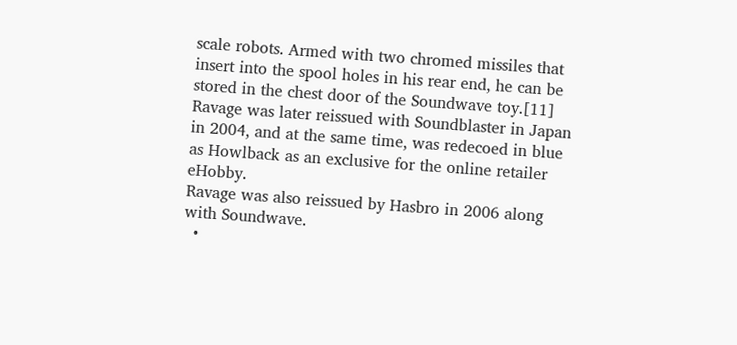scale robots. Armed with two chromed missiles that insert into the spool holes in his rear end, he can be stored in the chest door of the Soundwave toy.[11]
Ravage was later reissued with Soundblaster in Japan in 2004, and at the same time, was redecoed in blue as Howlback as an exclusive for the online retailer eHobby.
Ravage was also reissued by Hasbro in 2006 along with Soundwave.
  •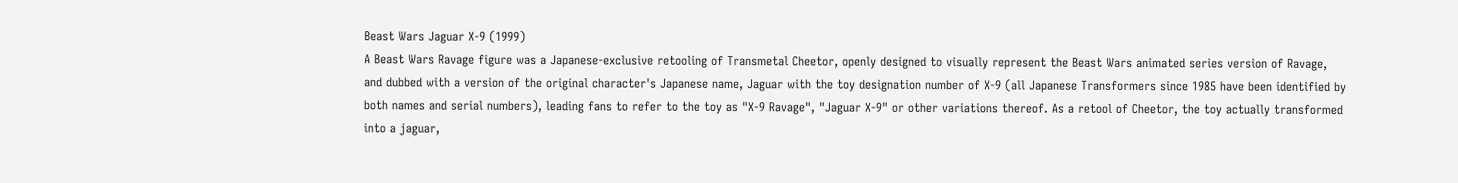Beast Wars Jaguar X-9 (1999)
A Beast Wars Ravage figure was a Japanese-exclusive retooling of Transmetal Cheetor, openly designed to visually represent the Beast Wars animated series version of Ravage, and dubbed with a version of the original character's Japanese name, Jaguar with the toy designation number of X-9 (all Japanese Transformers since 1985 have been identified by both names and serial numbers), leading fans to refer to the toy as "X-9 Ravage", "Jaguar X-9" or other variations thereof. As a retool of Cheetor, the toy actually transformed into a jaguar,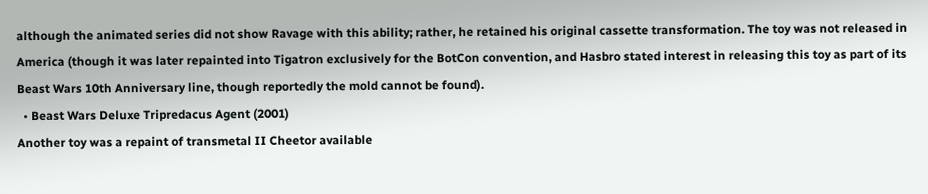although the animated series did not show Ravage with this ability; rather, he retained his original cassette transformation. The toy was not released in America (though it was later repainted into Tigatron exclusively for the BotCon convention, and Hasbro stated interest in releasing this toy as part of its Beast Wars 10th Anniversary line, though reportedly the mold cannot be found).
  • Beast Wars Deluxe Tripredacus Agent (2001)
Another toy was a repaint of transmetal II Cheetor available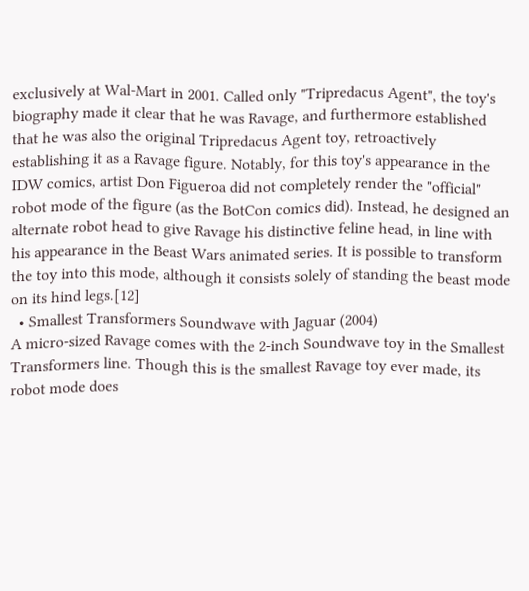exclusively at Wal-Mart in 2001. Called only "Tripredacus Agent", the toy's biography made it clear that he was Ravage, and furthermore established that he was also the original Tripredacus Agent toy, retroactively establishing it as a Ravage figure. Notably, for this toy's appearance in the IDW comics, artist Don Figueroa did not completely render the "official" robot mode of the figure (as the BotCon comics did). Instead, he designed an alternate robot head to give Ravage his distinctive feline head, in line with his appearance in the Beast Wars animated series. It is possible to transform the toy into this mode, although it consists solely of standing the beast mode on its hind legs.[12]
  • Smallest Transformers Soundwave with Jaguar (2004)
A micro-sized Ravage comes with the 2-inch Soundwave toy in the Smallest Transformers line. Though this is the smallest Ravage toy ever made, its robot mode does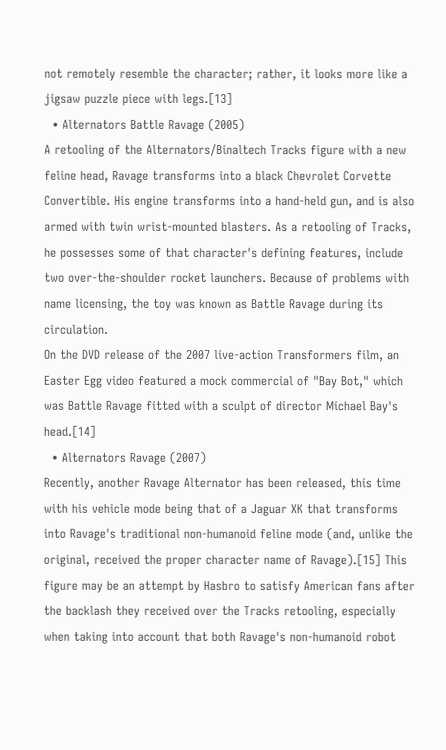not remotely resemble the character; rather, it looks more like a jigsaw puzzle piece with legs.[13]
  • Alternators Battle Ravage (2005)
A retooling of the Alternators/Binaltech Tracks figure with a new feline head, Ravage transforms into a black Chevrolet Corvette Convertible. His engine transforms into a hand-held gun, and is also armed with twin wrist-mounted blasters. As a retooling of Tracks, he possesses some of that character's defining features, include two over-the-shoulder rocket launchers. Because of problems with name licensing, the toy was known as Battle Ravage during its circulation.
On the DVD release of the 2007 live-action Transformers film, an Easter Egg video featured a mock commercial of "Bay Bot," which was Battle Ravage fitted with a sculpt of director Michael Bay's head.[14]
  • Alternators Ravage (2007)
Recently, another Ravage Alternator has been released, this time with his vehicle mode being that of a Jaguar XK that transforms into Ravage's traditional non-humanoid feline mode (and, unlike the original, received the proper character name of Ravage).[15] This figure may be an attempt by Hasbro to satisfy American fans after the backlash they received over the Tracks retooling, especially when taking into account that both Ravage's non-humanoid robot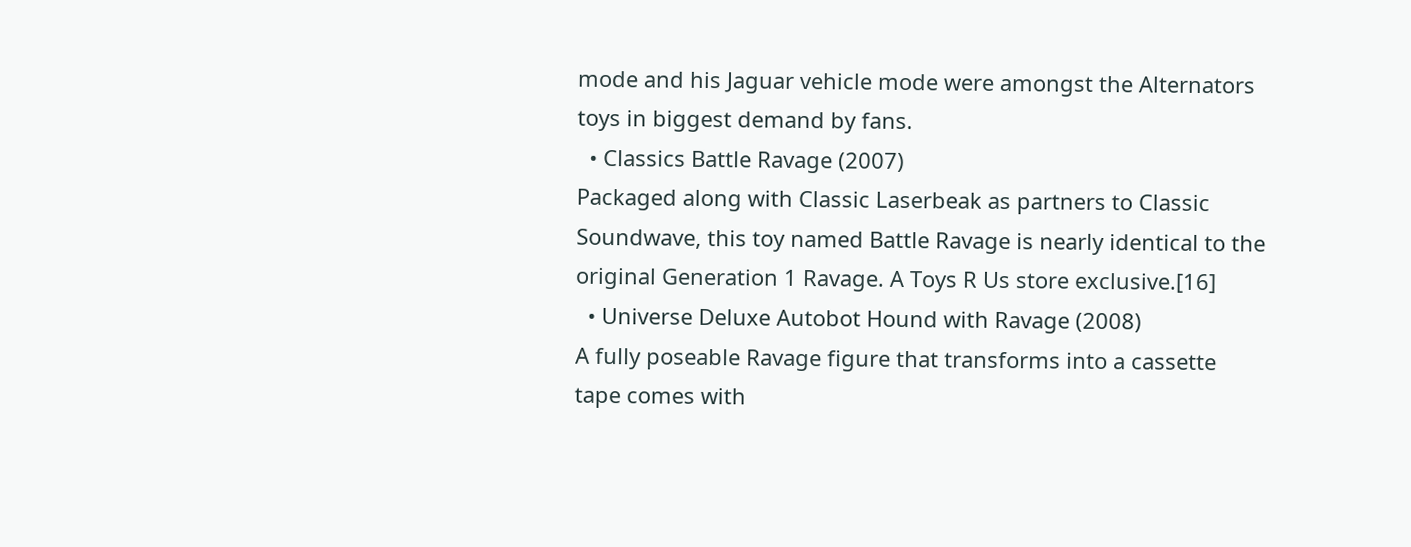mode and his Jaguar vehicle mode were amongst the Alternators toys in biggest demand by fans.
  • Classics Battle Ravage (2007)
Packaged along with Classic Laserbeak as partners to Classic Soundwave, this toy named Battle Ravage is nearly identical to the original Generation 1 Ravage. A Toys R Us store exclusive.[16]
  • Universe Deluxe Autobot Hound with Ravage (2008)
A fully poseable Ravage figure that transforms into a cassette tape comes with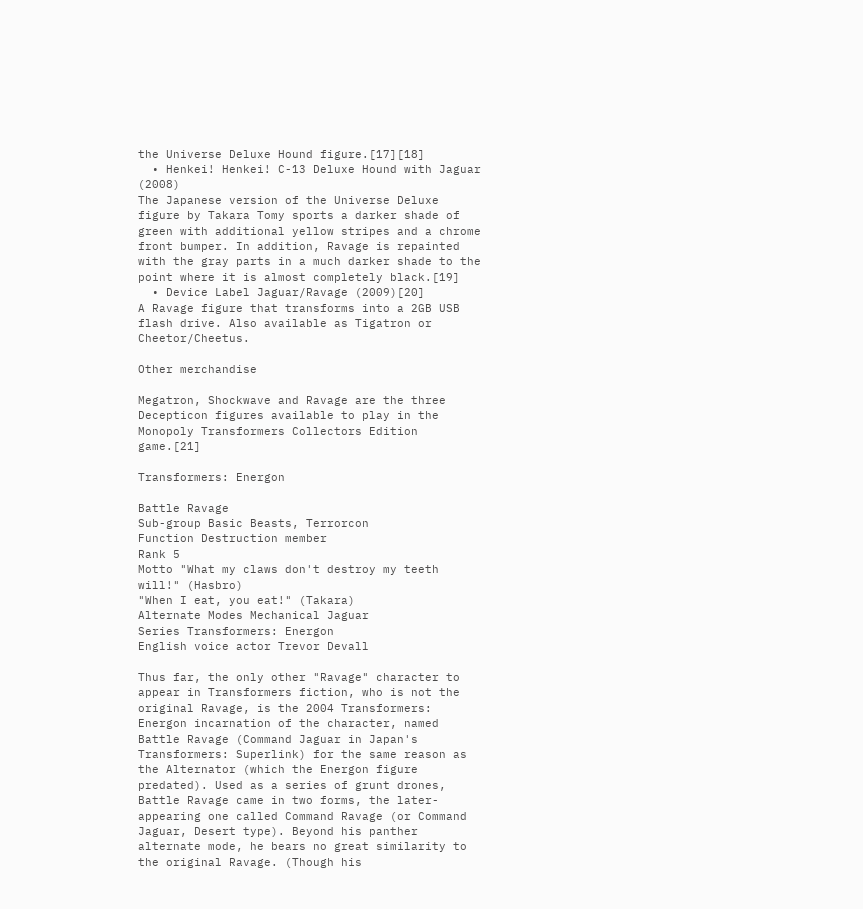the Universe Deluxe Hound figure.[17][18]
  • Henkei! Henkei! C-13 Deluxe Hound with Jaguar (2008)
The Japanese version of the Universe Deluxe figure by Takara Tomy sports a darker shade of green with additional yellow stripes and a chrome front bumper. In addition, Ravage is repainted with the gray parts in a much darker shade to the point where it is almost completely black.[19]
  • Device Label Jaguar/Ravage (2009)[20]
A Ravage figure that transforms into a 2GB USB flash drive. Also available as Tigatron or Cheetor/Cheetus.

Other merchandise

Megatron, Shockwave and Ravage are the three Decepticon figures available to play in the Monopoly Transformers Collectors Edition game.[21]

Transformers: Energon

Battle Ravage
Sub-group Basic Beasts, Terrorcon
Function Destruction member
Rank 5
Motto "What my claws don't destroy my teeth will!" (Hasbro)
"When I eat, you eat!" (Takara)
Alternate Modes Mechanical Jaguar
Series Transformers: Energon
English voice actor Trevor Devall

Thus far, the only other "Ravage" character to appear in Transformers fiction, who is not the original Ravage, is the 2004 Transformers: Energon incarnation of the character, named Battle Ravage (Command Jaguar in Japan's Transformers: Superlink) for the same reason as the Alternator (which the Energon figure predated). Used as a series of grunt drones, Battle Ravage came in two forms, the later-appearing one called Command Ravage (or Command Jaguar, Desert type). Beyond his panther alternate mode, he bears no great similarity to the original Ravage. (Though his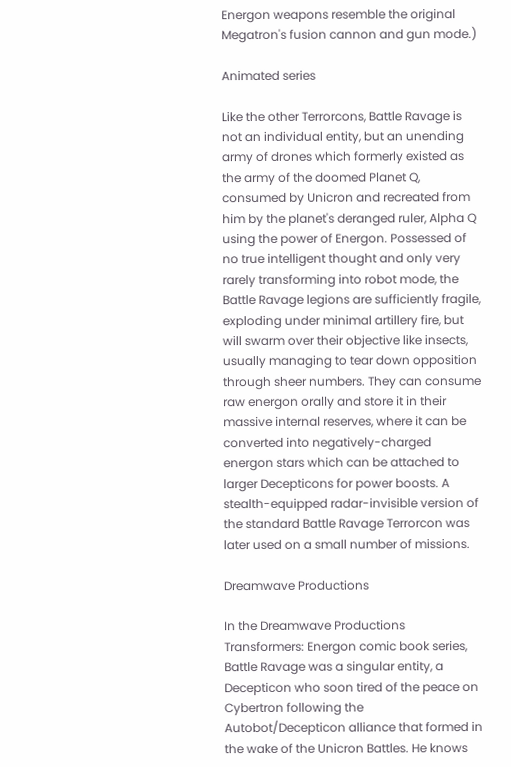Energon weapons resemble the original Megatron's fusion cannon and gun mode.)

Animated series

Like the other Terrorcons, Battle Ravage is not an individual entity, but an unending army of drones which formerly existed as the army of the doomed Planet Q, consumed by Unicron and recreated from him by the planet's deranged ruler, Alpha Q using the power of Energon. Possessed of no true intelligent thought and only very rarely transforming into robot mode, the Battle Ravage legions are sufficiently fragile, exploding under minimal artillery fire, but will swarm over their objective like insects, usually managing to tear down opposition through sheer numbers. They can consume raw energon orally and store it in their massive internal reserves, where it can be converted into negatively-charged energon stars which can be attached to larger Decepticons for power boosts. A stealth-equipped radar-invisible version of the standard Battle Ravage Terrorcon was later used on a small number of missions.

Dreamwave Productions

In the Dreamwave Productions Transformers: Energon comic book series, Battle Ravage was a singular entity, a Decepticon who soon tired of the peace on Cybertron following the Autobot/Decepticon alliance that formed in the wake of the Unicron Battles. He knows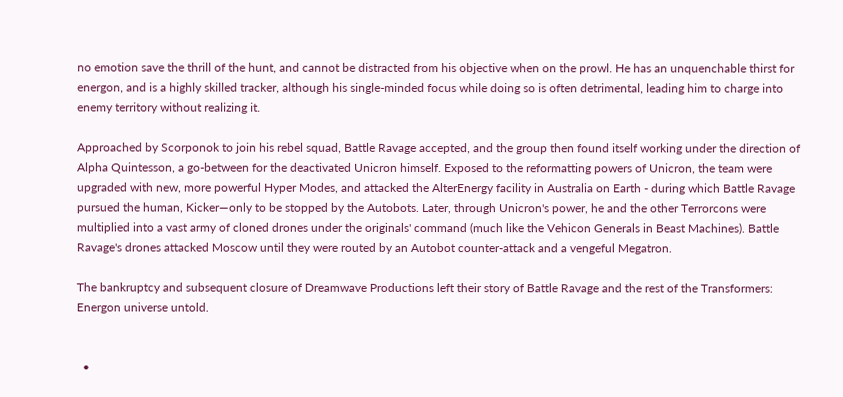no emotion save the thrill of the hunt, and cannot be distracted from his objective when on the prowl. He has an unquenchable thirst for energon, and is a highly skilled tracker, although his single-minded focus while doing so is often detrimental, leading him to charge into enemy territory without realizing it.

Approached by Scorponok to join his rebel squad, Battle Ravage accepted, and the group then found itself working under the direction of Alpha Quintesson, a go-between for the deactivated Unicron himself. Exposed to the reformatting powers of Unicron, the team were upgraded with new, more powerful Hyper Modes, and attacked the AlterEnergy facility in Australia on Earth - during which Battle Ravage pursued the human, Kicker—only to be stopped by the Autobots. Later, through Unicron's power, he and the other Terrorcons were multiplied into a vast army of cloned drones under the originals' command (much like the Vehicon Generals in Beast Machines). Battle Ravage's drones attacked Moscow until they were routed by an Autobot counter-attack and a vengeful Megatron.

The bankruptcy and subsequent closure of Dreamwave Productions left their story of Battle Ravage and the rest of the Transformers: Energon universe untold.


  •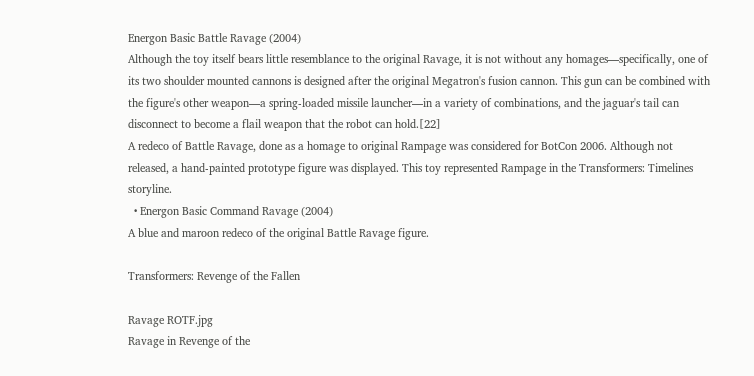Energon Basic Battle Ravage (2004)
Although the toy itself bears little resemblance to the original Ravage, it is not without any homages—specifically, one of its two shoulder mounted cannons is designed after the original Megatron's fusion cannon. This gun can be combined with the figure's other weapon—a spring-loaded missile launcher—in a variety of combinations, and the jaguar's tail can disconnect to become a flail weapon that the robot can hold.[22]
A redeco of Battle Ravage, done as a homage to original Rampage was considered for BotCon 2006. Although not released, a hand-painted prototype figure was displayed. This toy represented Rampage in the Transformers: Timelines storyline.
  • Energon Basic Command Ravage (2004)
A blue and maroon redeco of the original Battle Ravage figure.

Transformers: Revenge of the Fallen

Ravage ROTF.jpg
Ravage in Revenge of the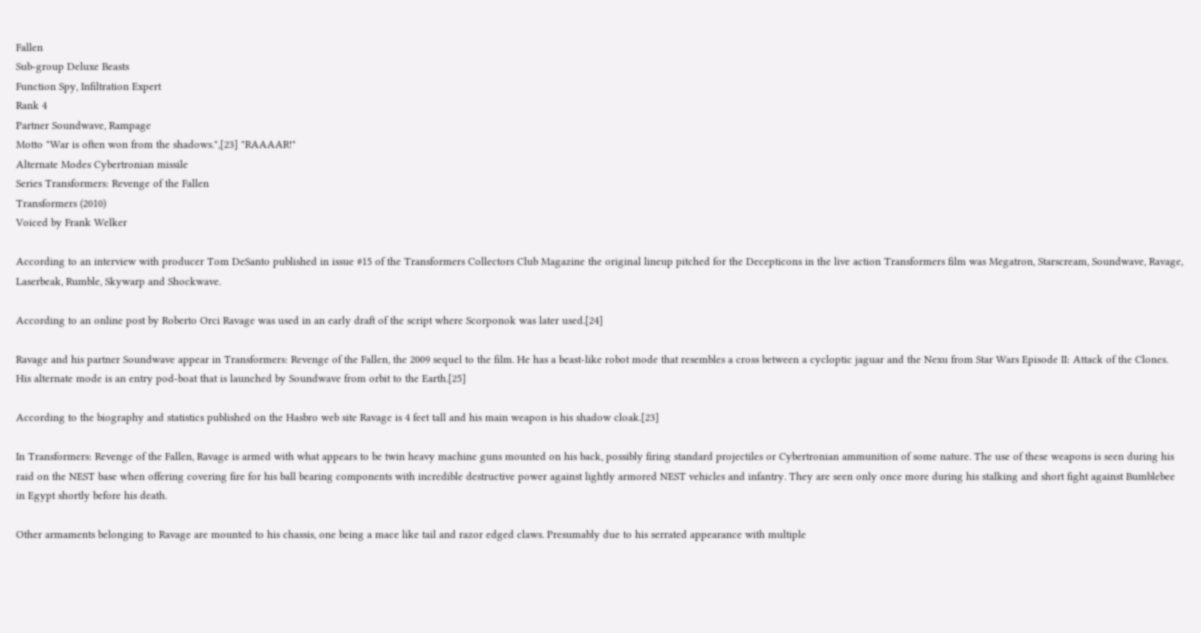Fallen
Sub-group Deluxe Beasts
Function Spy, Infiltration Expert
Rank 4
Partner Soundwave, Rampage
Motto "War is often won from the shadows.",[23] "RAAAAR!"
Alternate Modes Cybertronian missile
Series Transformers: Revenge of the Fallen
Transformers (2010)
Voiced by Frank Welker

According to an interview with producer Tom DeSanto published in issue #15 of the Transformers Collectors Club Magazine the original lineup pitched for the Decepticons in the live action Transformers film was Megatron, Starscream, Soundwave, Ravage, Laserbeak, Rumble, Skywarp and Shockwave.

According to an online post by Roberto Orci Ravage was used in an early draft of the script where Scorponok was later used.[24]

Ravage and his partner Soundwave appear in Transformers: Revenge of the Fallen, the 2009 sequel to the film. He has a beast-like robot mode that resembles a cross between a cycloptic jaguar and the Nexu from Star Wars Episode II: Attack of the Clones. His alternate mode is an entry pod-boat that is launched by Soundwave from orbit to the Earth.[25]

According to the biography and statistics published on the Hasbro web site Ravage is 4 feet tall and his main weapon is his shadow cloak.[23]

In Transformers: Revenge of the Fallen, Ravage is armed with what appears to be twin heavy machine guns mounted on his back, possibly firing standard projectiles or Cybertronian ammunition of some nature. The use of these weapons is seen during his raid on the NEST base when offering covering fire for his ball bearing components with incredible destructive power against lightly armored NEST vehicles and infantry. They are seen only once more during his stalking and short fight against Bumblebee in Egypt shortly before his death.

Other armaments belonging to Ravage are mounted to his chassis, one being a mace like tail and razor edged claws. Presumably due to his serrated appearance with multiple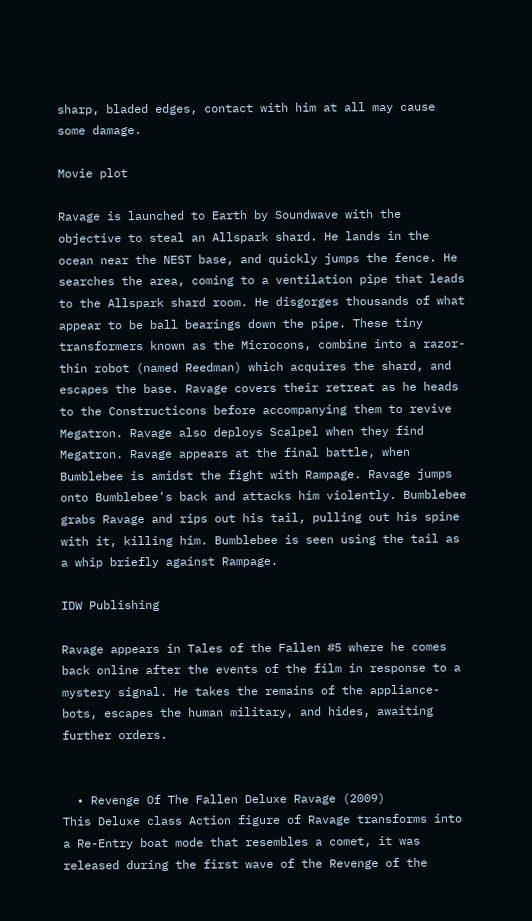sharp, bladed edges, contact with him at all may cause some damage.

Movie plot

Ravage is launched to Earth by Soundwave with the objective to steal an Allspark shard. He lands in the ocean near the NEST base, and quickly jumps the fence. He searches the area, coming to a ventilation pipe that leads to the Allspark shard room. He disgorges thousands of what appear to be ball bearings down the pipe. These tiny transformers known as the Microcons, combine into a razor-thin robot (named Reedman) which acquires the shard, and escapes the base. Ravage covers their retreat as he heads to the Constructicons before accompanying them to revive Megatron. Ravage also deploys Scalpel when they find Megatron. Ravage appears at the final battle, when Bumblebee is amidst the fight with Rampage. Ravage jumps onto Bumblebee's back and attacks him violently. Bumblebee grabs Ravage and rips out his tail, pulling out his spine with it, killing him. Bumblebee is seen using the tail as a whip briefly against Rampage.

IDW Publishing

Ravage appears in Tales of the Fallen #5 where he comes back online after the events of the film in response to a mystery signal. He takes the remains of the appliance-bots, escapes the human military, and hides, awaiting further orders.


  • Revenge Of The Fallen Deluxe Ravage (2009)
This Deluxe class Action figure of Ravage transforms into a Re-Entry boat mode that resembles a comet, it was released during the first wave of the Revenge of the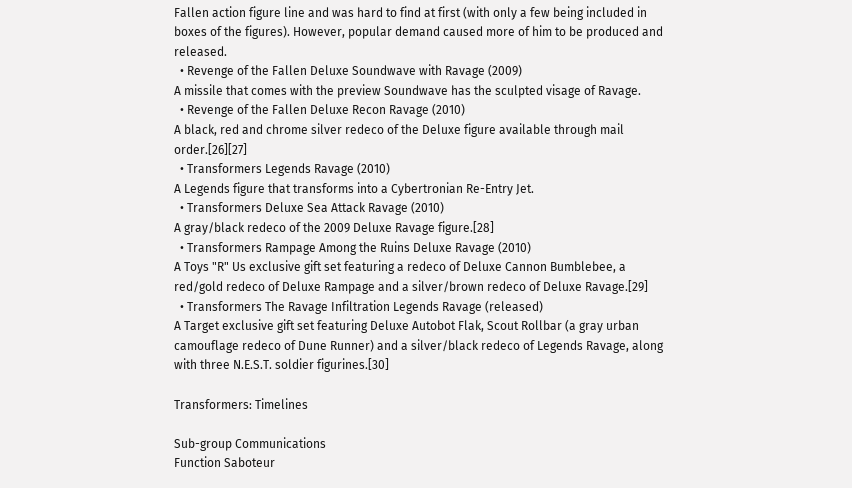Fallen action figure line and was hard to find at first (with only a few being included in boxes of the figures). However, popular demand caused more of him to be produced and released.
  • Revenge of the Fallen Deluxe Soundwave with Ravage (2009)
A missile that comes with the preview Soundwave has the sculpted visage of Ravage.
  • Revenge of the Fallen Deluxe Recon Ravage (2010)
A black, red and chrome silver redeco of the Deluxe figure available through mail order.[26][27]
  • Transformers Legends Ravage (2010)
A Legends figure that transforms into a Cybertronian Re-Entry Jet.
  • Transformers Deluxe Sea Attack Ravage (2010)
A gray/black redeco of the 2009 Deluxe Ravage figure.[28]
  • Transformers Rampage Among the Ruins Deluxe Ravage (2010)
A Toys "R" Us exclusive gift set featuring a redeco of Deluxe Cannon Bumblebee, a red/gold redeco of Deluxe Rampage and a silver/brown redeco of Deluxe Ravage.[29]
  • Transformers The Ravage Infiltration Legends Ravage (released)
A Target exclusive gift set featuring Deluxe Autobot Flak, Scout Rollbar (a gray urban camouflage redeco of Dune Runner) and a silver/black redeco of Legends Ravage, along with three N.E.S.T. soldier figurines.[30]

Transformers: Timelines

Sub-group Communications
Function Saboteur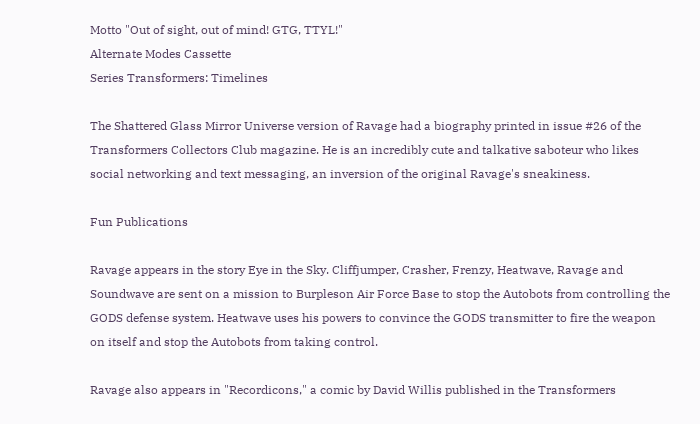Motto "Out of sight, out of mind! GTG, TTYL!"
Alternate Modes Cassette
Series Transformers: Timelines

The Shattered Glass Mirror Universe version of Ravage had a biography printed in issue #26 of the Transformers Collectors Club magazine. He is an incredibly cute and talkative saboteur who likes social networking and text messaging, an inversion of the original Ravage's sneakiness.

Fun Publications

Ravage appears in the story Eye in the Sky. Cliffjumper, Crasher, Frenzy, Heatwave, Ravage and Soundwave are sent on a mission to Burpleson Air Force Base to stop the Autobots from controlling the GODS defense system. Heatwave uses his powers to convince the GODS transmitter to fire the weapon on itself and stop the Autobots from taking control.

Ravage also appears in "Recordicons," a comic by David Willis published in the Transformers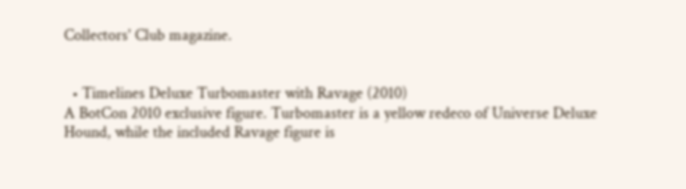Collectors' Club magazine.


  • Timelines Deluxe Turbomaster with Ravage (2010)
A BotCon 2010 exclusive figure. Turbomaster is a yellow redeco of Universe Deluxe Hound, while the included Ravage figure is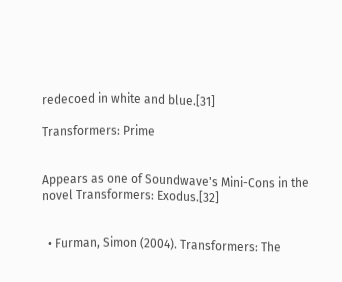redecoed in white and blue.[31]

Transformers: Prime


Appears as one of Soundwave's Mini-Cons in the novel Transformers: Exodus.[32]


  • Furman, Simon (2004). Transformers: The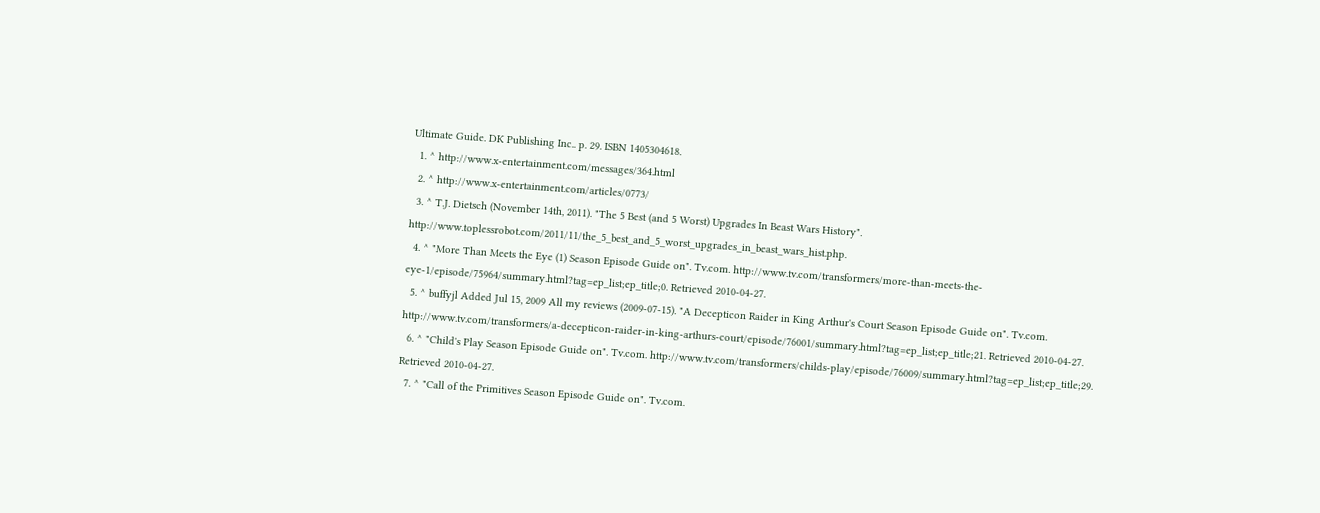Ultimate Guide. DK Publishing Inc.. p. 29. ISBN 1405304618.
  1. ^ http://www.x-entertainment.com/messages/364.html
  2. ^ http://www.x-entertainment.com/articles/0773/
  3. ^ T.J. Dietsch (November 14th, 2011). "The 5 Best (and 5 Worst) Upgrades In Beast Wars History". http://www.toplessrobot.com/2011/11/the_5_best_and_5_worst_upgrades_in_beast_wars_hist.php.
  4. ^ "More Than Meets the Eye (1) Season Episode Guide on". Tv.com. http://www.tv.com/transformers/more-than-meets-the-eye-1/episode/75964/summary.html?tag=ep_list;ep_title;0. Retrieved 2010-04-27.
  5. ^ buffyjl Added Jul 15, 2009 All my reviews (2009-07-15). "A Decepticon Raider in King Arthur's Court Season Episode Guide on". Tv.com. http://www.tv.com/transformers/a-decepticon-raider-in-king-arthurs-court/episode/76001/summary.html?tag=ep_list;ep_title;21. Retrieved 2010-04-27.
  6. ^ "Child's Play Season Episode Guide on". Tv.com. http://www.tv.com/transformers/childs-play/episode/76009/summary.html?tag=ep_list;ep_title;29. Retrieved 2010-04-27.
  7. ^ "Call of the Primitives Season Episode Guide on". Tv.com.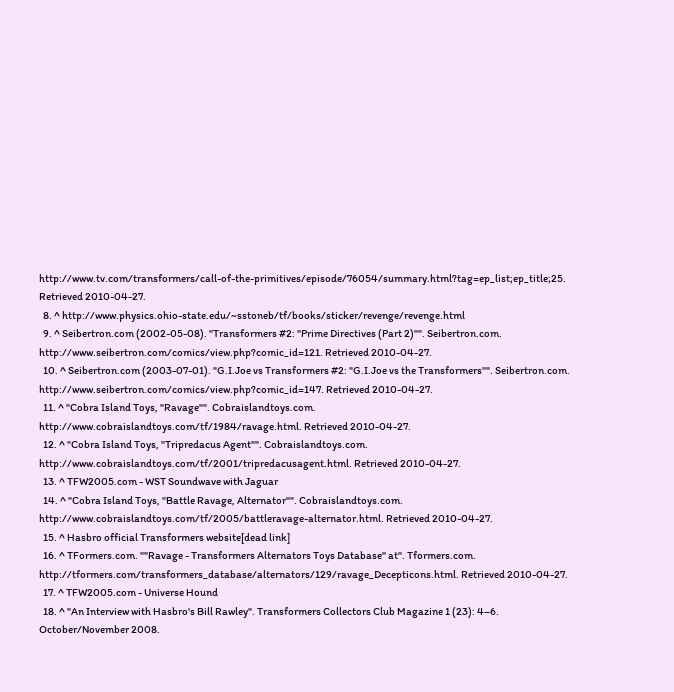http://www.tv.com/transformers/call-of-the-primitives/episode/76054/summary.html?tag=ep_list;ep_title;25. Retrieved 2010-04-27.
  8. ^ http://www.physics.ohio-state.edu/~sstoneb/tf/books/sticker/revenge/revenge.html
  9. ^ Seibertron.com (2002-05-08). "Transformers #2: "Prime Directives (Part 2)"". Seibertron.com. http://www.seibertron.com/comics/view.php?comic_id=121. Retrieved 2010-04-27.
  10. ^ Seibertron.com (2003-07-01). "G.I.Joe vs Transformers #2: "G.I.Joe vs the Transformers"". Seibertron.com. http://www.seibertron.com/comics/view.php?comic_id=147. Retrieved 2010-04-27.
  11. ^ "Cobra Island Toys, "Ravage"". Cobraislandtoys.com. http://www.cobraislandtoys.com/tf/1984/ravage.html. Retrieved 2010-04-27.
  12. ^ "Cobra Island Toys, "Tripredacus Agent"". Cobraislandtoys.com. http://www.cobraislandtoys.com/tf/2001/tripredacusagent.html. Retrieved 2010-04-27.
  13. ^ TFW2005.com - WST Soundwave with Jaguar
  14. ^ "Cobra Island Toys, "Battle Ravage, Alternator"". Cobraislandtoys.com. http://www.cobraislandtoys.com/tf/2005/battleravage-alternator.html. Retrieved 2010-04-27.
  15. ^ Hasbro official Transformers website[dead link]
  16. ^ TFormers.com. ""Ravage - Transformers Alternators Toys Database" at". Tformers.com. http://tformers.com/transformers_database/alternators/129/ravage_Decepticons.html. Retrieved 2010-04-27.
  17. ^ TFW2005.com - Universe Hound
  18. ^ "An Interview with Hasbro's Bill Rawley". Transformers Collectors Club Magazine 1 (23): 4–6. October/November 2008.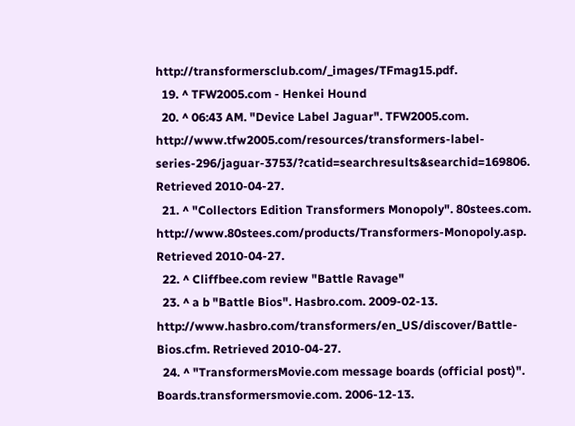http://transformersclub.com/_images/TFmag15.pdf.
  19. ^ TFW2005.com - Henkei Hound
  20. ^ 06:43 AM. "Device Label Jaguar". TFW2005.com. http://www.tfw2005.com/resources/transformers-label-series-296/jaguar-3753/?catid=searchresults&searchid=169806. Retrieved 2010-04-27.
  21. ^ "Collectors Edition Transformers Monopoly". 80stees.com. http://www.80stees.com/products/Transformers-Monopoly.asp. Retrieved 2010-04-27.
  22. ^ Cliffbee.com review "Battle Ravage"
  23. ^ a b "Battle Bios". Hasbro.com. 2009-02-13. http://www.hasbro.com/transformers/en_US/discover/Battle-Bios.cfm. Retrieved 2010-04-27.
  24. ^ "TransformersMovie.com message boards (official post)". Boards.transformersmovie.com. 2006-12-13.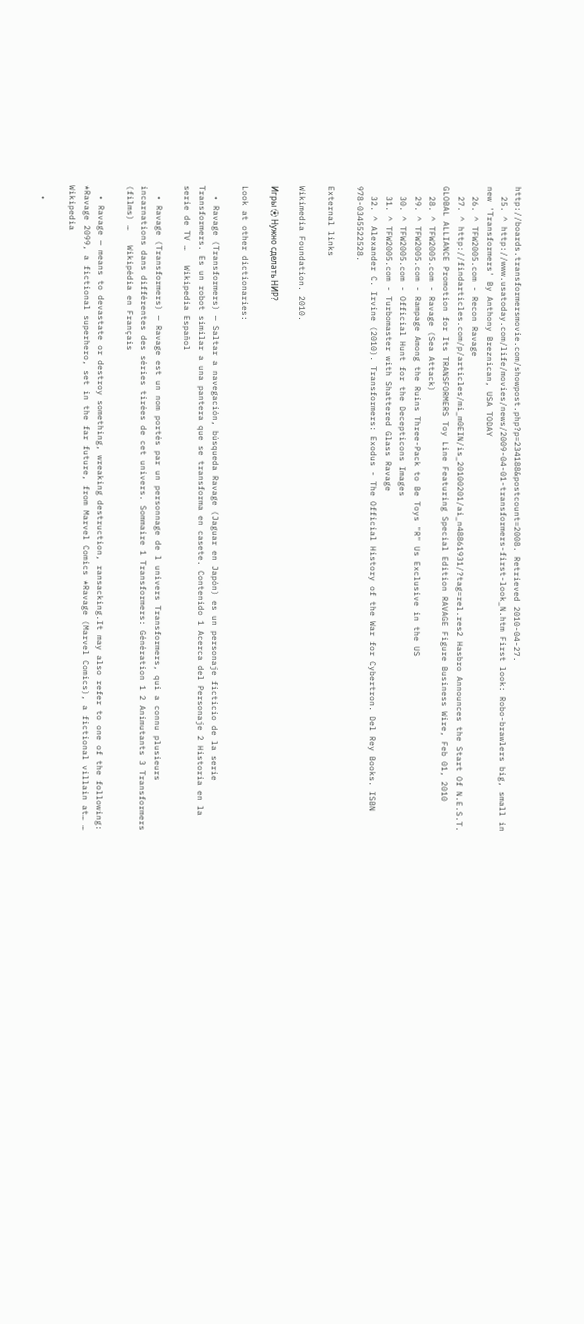http://boards.transformersmovie.com/showpost.php?p=234188&postcount=2008. Retrieved 2010-04-27.
  25. ^ http://www.usatoday.com/life/movies/news/2009-04-01-transformers-first-look_N.htm First look: Robo-brawlers big, small in new 'Transformers' By Anthony Breznican, USA TODAY
  26. ^ TFW2005.com - Recon Ravage
  27. ^ http://findarticles.com/p/articles/mi_m0EIN/is_20100201/ai_n48861931/?tag=rel.res2 Hasbro Announces the Start Of N.E.S.T. GLOBAL ALLIANCE Promotion for Its TRANSFORMERS Toy Line Featuring Special Edition RAVAGE Figure Business Wire, Feb 01, 2010
  28. ^ TFW2005.com - Ravage (Sea Attack)
  29. ^ TFW2005.com - Rampage Among the Ruins Three-Pack to Be Toys "R" Us Exclusive in the US
  30. ^ TFW2005.com - Official Hunt for the Decepticons Images
  31. ^ TFW2005.com - Turbomaster with Shattered Glass Ravage
  32. ^ Alexander C. Irvine (2010). Transformers: Exodus - The Official History of the War for Cybertron. Del Rey Books. ISBN 978-0345522528.

External links

Wikimedia Foundation. 2010.

Игры ⚽ Нужно сделать НИР?

Look at other dictionaries:

  • Ravage (Transformers) — Saltar a navegación, búsqueda Ravage (Jaguar en Japón) es un personaje ficticio de la serie Transformers. Es un robot similar a una pantera que se transforma en casete. Contenido 1 Acerca del Personaje 2 Historia en la serie de TV …   Wikipedia Español

  • Ravage (Transformers) — Ravage est un nom portés par un personnage de l univers Transformers, qui a connu plusieurs incarnations dans différentes des séries tirées de cet univers. Sommaire 1 Transformers: Génération 1 2 Animutants 3 Transformers (films) …   Wikipédia en Français

  • Ravage — means to devastate or destroy something, wreaking destruction, ransacking.It may also refer to one of the following: *Ravage 2099, a fictional superhero, set in the far future, from Marvel Comics *Ravage (Marvel Comics), a fictional villain at… …   Wikipedia

  •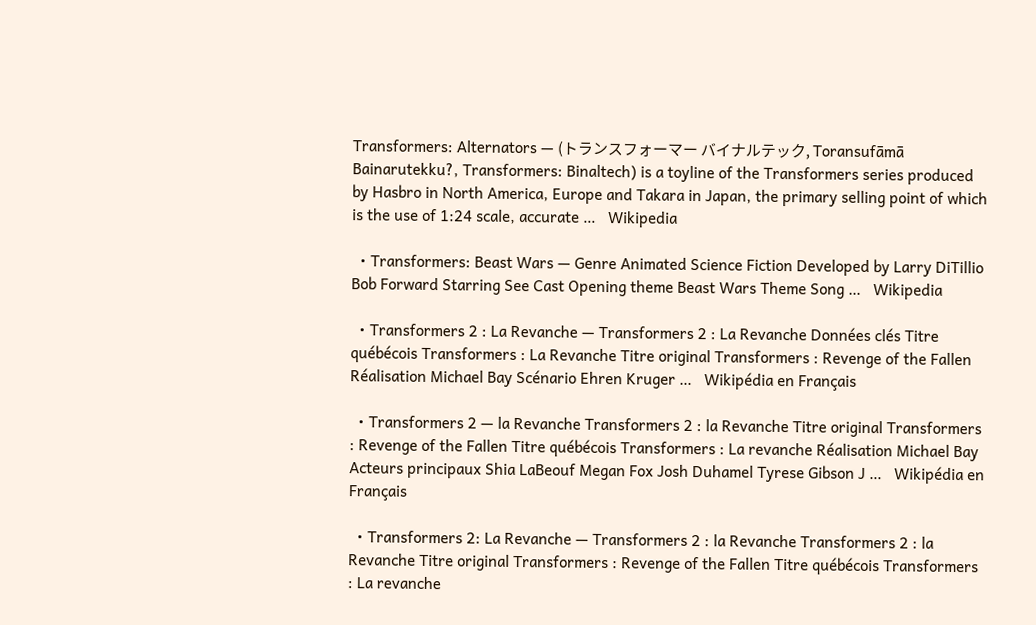Transformers: Alternators — (トランスフォーマー バイナルテック, Toransufāmā Bainarutekku?, Transformers: Binaltech) is a toyline of the Transformers series produced by Hasbro in North America, Europe and Takara in Japan, the primary selling point of which is the use of 1:24 scale, accurate …   Wikipedia

  • Transformers: Beast Wars — Genre Animated Science Fiction Developed by Larry DiTillio Bob Forward Starring See Cast Opening theme Beast Wars Theme Song …   Wikipedia

  • Transformers 2 : La Revanche — Transformers 2 : La Revanche Données clés Titre québécois Transformers : La Revanche Titre original Transformers : Revenge of the Fallen Réalisation Michael Bay Scénario Ehren Kruger …   Wikipédia en Français

  • Transformers 2 — la Revanche Transformers 2 : la Revanche Titre original Transformers : Revenge of the Fallen Titre québécois Transformers : La revanche Réalisation Michael Bay Acteurs principaux Shia LaBeouf Megan Fox Josh Duhamel Tyrese Gibson J …   Wikipédia en Français

  • Transformers 2: La Revanche — Transformers 2 : la Revanche Transformers 2 : la Revanche Titre original Transformers : Revenge of the Fallen Titre québécois Transformers : La revanche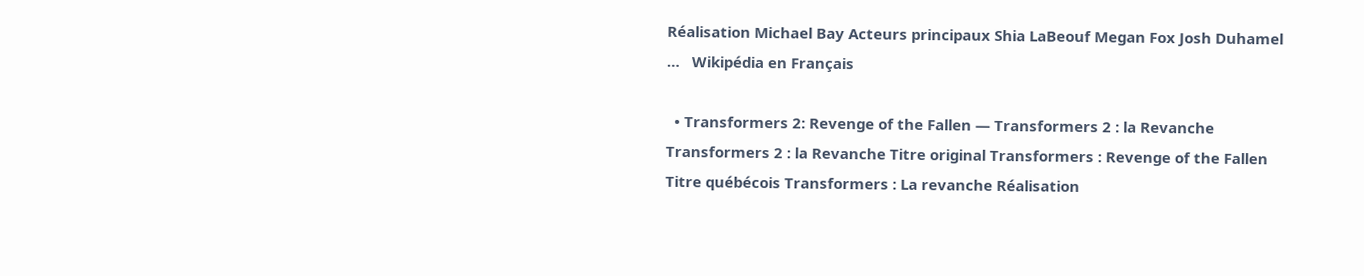Réalisation Michael Bay Acteurs principaux Shia LaBeouf Megan Fox Josh Duhamel …   Wikipédia en Français

  • Transformers 2: Revenge of the Fallen — Transformers 2 : la Revanche Transformers 2 : la Revanche Titre original Transformers : Revenge of the Fallen Titre québécois Transformers : La revanche Réalisation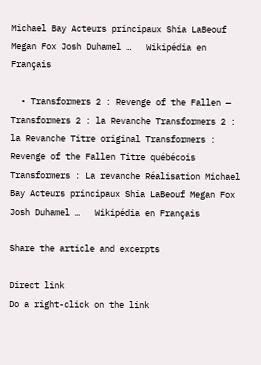Michael Bay Acteurs principaux Shia LaBeouf Megan Fox Josh Duhamel …   Wikipédia en Français

  • Transformers 2 : Revenge of the Fallen — Transformers 2 : la Revanche Transformers 2 : la Revanche Titre original Transformers : Revenge of the Fallen Titre québécois Transformers : La revanche Réalisation Michael Bay Acteurs principaux Shia LaBeouf Megan Fox Josh Duhamel …   Wikipédia en Français

Share the article and excerpts

Direct link
Do a right-click on the link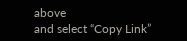above
and select “Copy Link”